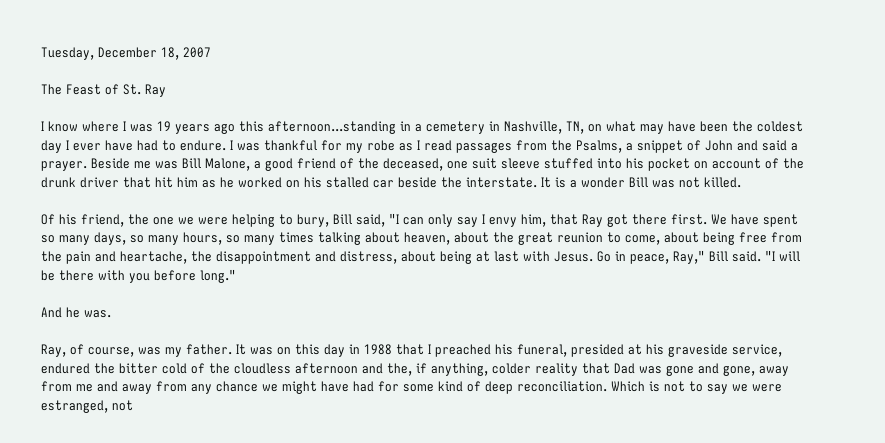Tuesday, December 18, 2007

The Feast of St. Ray

I know where I was 19 years ago this afternoon...standing in a cemetery in Nashville, TN, on what may have been the coldest day I ever have had to endure. I was thankful for my robe as I read passages from the Psalms, a snippet of John and said a prayer. Beside me was Bill Malone, a good friend of the deceased, one suit sleeve stuffed into his pocket on account of the drunk driver that hit him as he worked on his stalled car beside the interstate. It is a wonder Bill was not killed.

Of his friend, the one we were helping to bury, Bill said, "I can only say I envy him, that Ray got there first. We have spent so many days, so many hours, so many times talking about heaven, about the great reunion to come, about being free from the pain and heartache, the disappointment and distress, about being at last with Jesus. Go in peace, Ray," Bill said. "I will be there with you before long."

And he was.

Ray, of course, was my father. It was on this day in 1988 that I preached his funeral, presided at his graveside service, endured the bitter cold of the cloudless afternoon and the, if anything, colder reality that Dad was gone and gone, away from me and away from any chance we might have had for some kind of deep reconciliation. Which is not to say we were estranged, not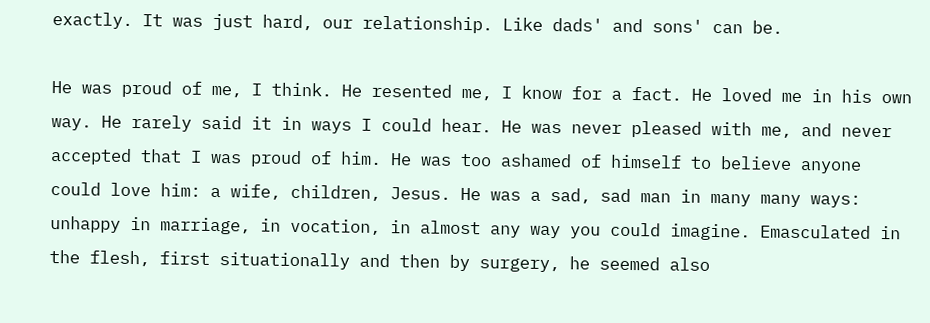exactly. It was just hard, our relationship. Like dads' and sons' can be.

He was proud of me, I think. He resented me, I know for a fact. He loved me in his own way. He rarely said it in ways I could hear. He was never pleased with me, and never accepted that I was proud of him. He was too ashamed of himself to believe anyone could love him: a wife, children, Jesus. He was a sad, sad man in many many ways: unhappy in marriage, in vocation, in almost any way you could imagine. Emasculated in the flesh, first situationally and then by surgery, he seemed also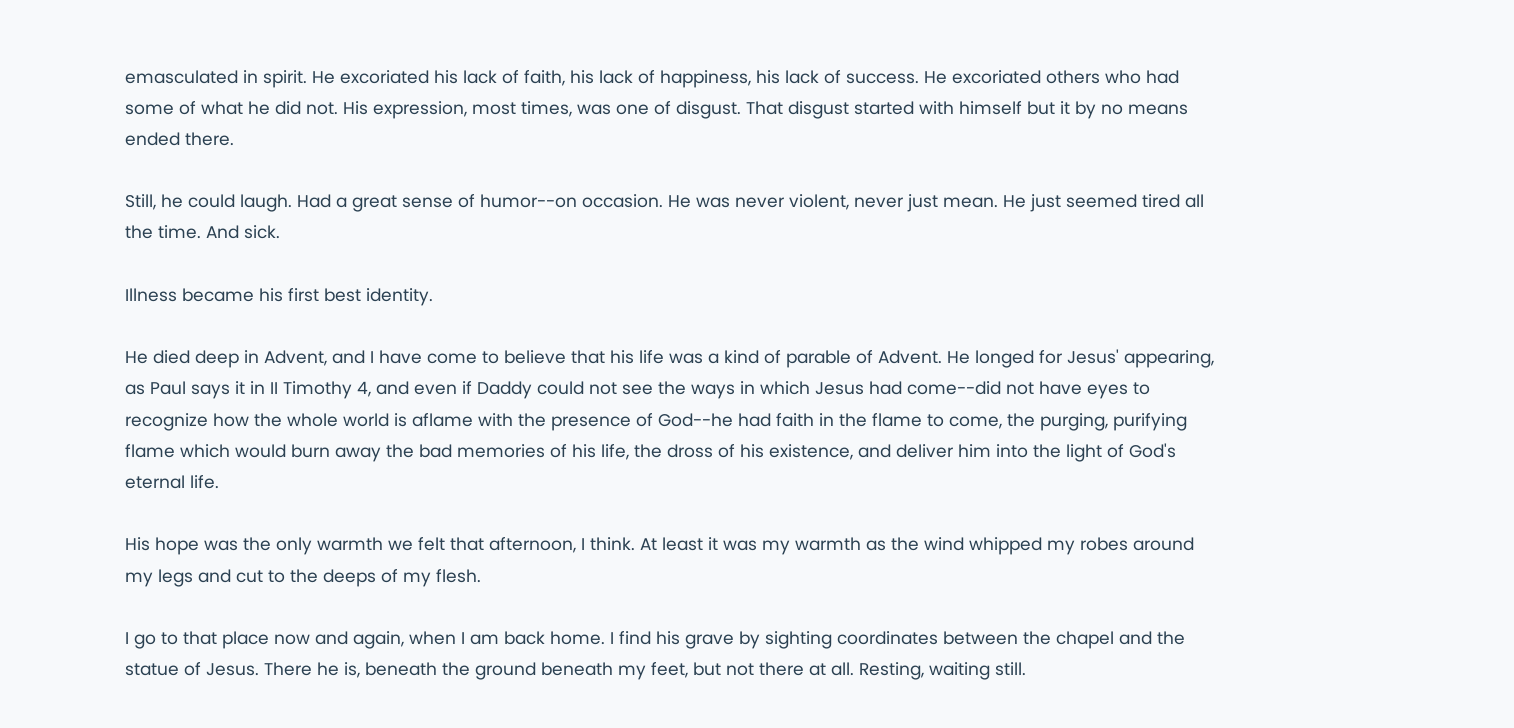emasculated in spirit. He excoriated his lack of faith, his lack of happiness, his lack of success. He excoriated others who had some of what he did not. His expression, most times, was one of disgust. That disgust started with himself but it by no means ended there.

Still, he could laugh. Had a great sense of humor--on occasion. He was never violent, never just mean. He just seemed tired all the time. And sick.

Illness became his first best identity.

He died deep in Advent, and I have come to believe that his life was a kind of parable of Advent. He longed for Jesus' appearing, as Paul says it in II Timothy 4, and even if Daddy could not see the ways in which Jesus had come--did not have eyes to recognize how the whole world is aflame with the presence of God--he had faith in the flame to come, the purging, purifying flame which would burn away the bad memories of his life, the dross of his existence, and deliver him into the light of God's eternal life.

His hope was the only warmth we felt that afternoon, I think. At least it was my warmth as the wind whipped my robes around my legs and cut to the deeps of my flesh.

I go to that place now and again, when I am back home. I find his grave by sighting coordinates between the chapel and the statue of Jesus. There he is, beneath the ground beneath my feet, but not there at all. Resting, waiting still.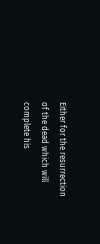Either for the resurrection of the dead which will complete his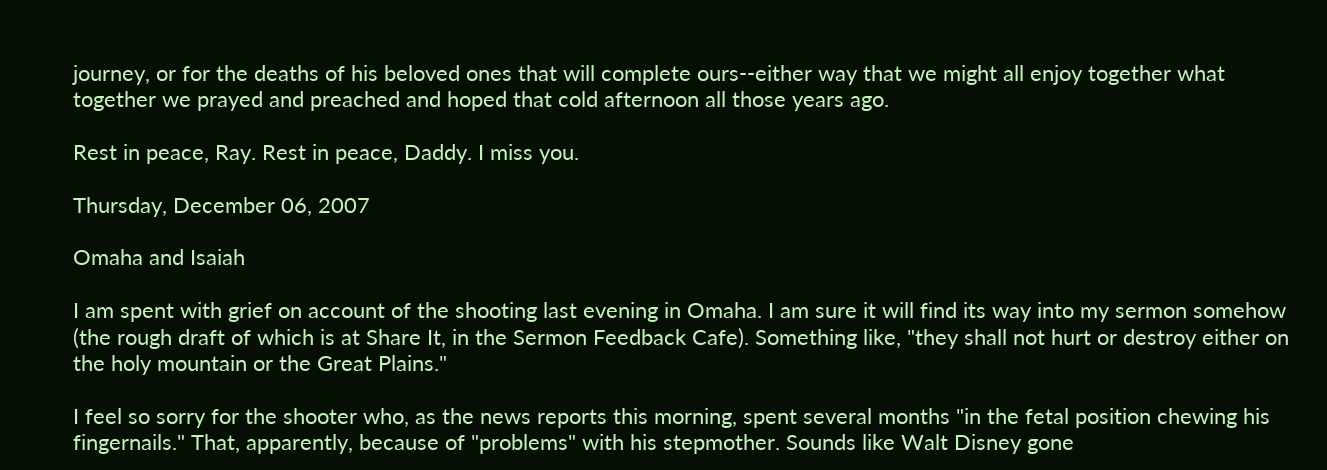journey, or for the deaths of his beloved ones that will complete ours--either way that we might all enjoy together what together we prayed and preached and hoped that cold afternoon all those years ago.

Rest in peace, Ray. Rest in peace, Daddy. I miss you.

Thursday, December 06, 2007

Omaha and Isaiah

I am spent with grief on account of the shooting last evening in Omaha. I am sure it will find its way into my sermon somehow (the rough draft of which is at Share It, in the Sermon Feedback Cafe). Something like, "they shall not hurt or destroy either on the holy mountain or the Great Plains."

I feel so sorry for the shooter who, as the news reports this morning, spent several months "in the fetal position chewing his fingernails." That, apparently, because of "problems" with his stepmother. Sounds like Walt Disney gone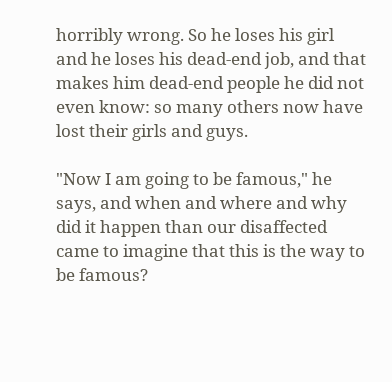horribly wrong. So he loses his girl and he loses his dead-end job, and that makes him dead-end people he did not even know: so many others now have lost their girls and guys.

"Now I am going to be famous," he says, and when and where and why did it happen than our disaffected came to imagine that this is the way to be famous?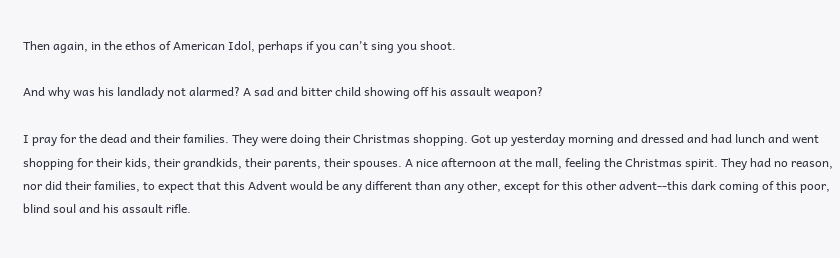Then again, in the ethos of American Idol, perhaps if you can't sing you shoot.

And why was his landlady not alarmed? A sad and bitter child showing off his assault weapon?

I pray for the dead and their families. They were doing their Christmas shopping. Got up yesterday morning and dressed and had lunch and went shopping for their kids, their grandkids, their parents, their spouses. A nice afternoon at the mall, feeling the Christmas spirit. They had no reason, nor did their families, to expect that this Advent would be any different than any other, except for this other advent--this dark coming of this poor, blind soul and his assault rifle.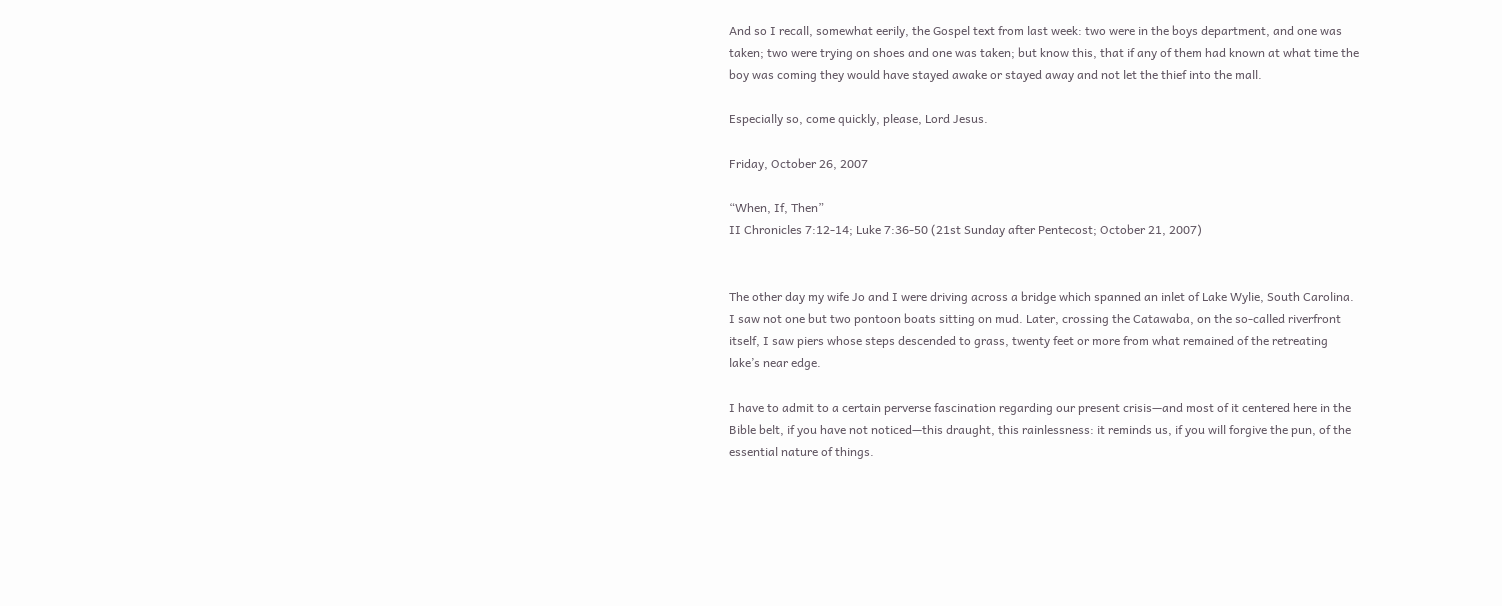And so I recall, somewhat eerily, the Gospel text from last week: two were in the boys department, and one was taken; two were trying on shoes and one was taken; but know this, that if any of them had known at what time the boy was coming they would have stayed awake or stayed away and not let the thief into the mall.

Especially so, come quickly, please, Lord Jesus.

Friday, October 26, 2007

“When, If, Then”
II Chronicles 7:12-14; Luke 7:36-50 (21st Sunday after Pentecost; October 21, 2007)


The other day my wife Jo and I were driving across a bridge which spanned an inlet of Lake Wylie, South Carolina. I saw not one but two pontoon boats sitting on mud. Later, crossing the Catawaba, on the so-called riverfront itself, I saw piers whose steps descended to grass, twenty feet or more from what remained of the retreating lake’s near edge.

I have to admit to a certain perverse fascination regarding our present crisis—and most of it centered here in the Bible belt, if you have not noticed—this draught, this rainlessness: it reminds us, if you will forgive the pun, of the essential nature of things.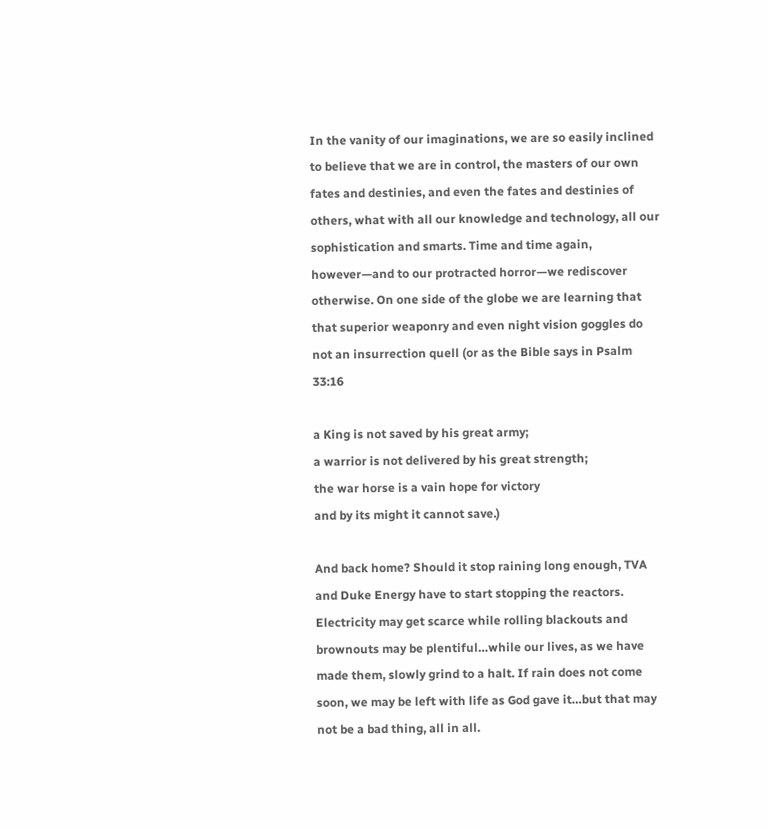In the vanity of our imaginations, we are so easily inclined to believe that we are in control, the masters of our own fates and destinies, and even the fates and destinies of others, what with all our knowledge and technology, all our sophistication and smarts. Time and time again, however—and to our protracted horror—we rediscover otherwise. On one side of the globe we are learning that that superior weaponry and even night vision goggles do not an insurrection quell (or as the Bible says in Psalm 33:16

a King is not saved by his great army;
a warrior is not delivered by his great strength;
the war horse is a vain hope for victory
and by its might it cannot save.)

And back home? Should it stop raining long enough, TVA and Duke Energy have to start stopping the reactors. Electricity may get scarce while rolling blackouts and brownouts may be plentiful…while our lives, as we have made them, slowly grind to a halt. If rain does not come soon, we may be left with life as God gave it…but that may not be a bad thing, all in all.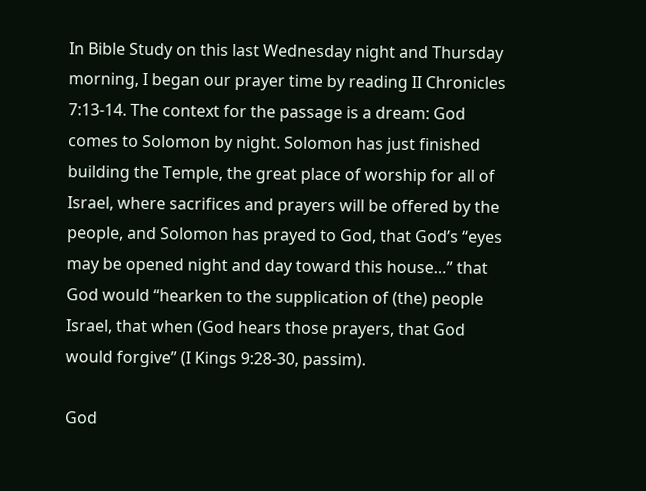In Bible Study on this last Wednesday night and Thursday morning, I began our prayer time by reading II Chronicles 7:13-14. The context for the passage is a dream: God comes to Solomon by night. Solomon has just finished building the Temple, the great place of worship for all of Israel, where sacrifices and prayers will be offered by the people, and Solomon has prayed to God, that God’s “eyes may be opened night and day toward this house…” that God would “hearken to the supplication of (the) people Israel, that when (God hears those prayers, that God would forgive” (I Kings 9:28-30, passim).

God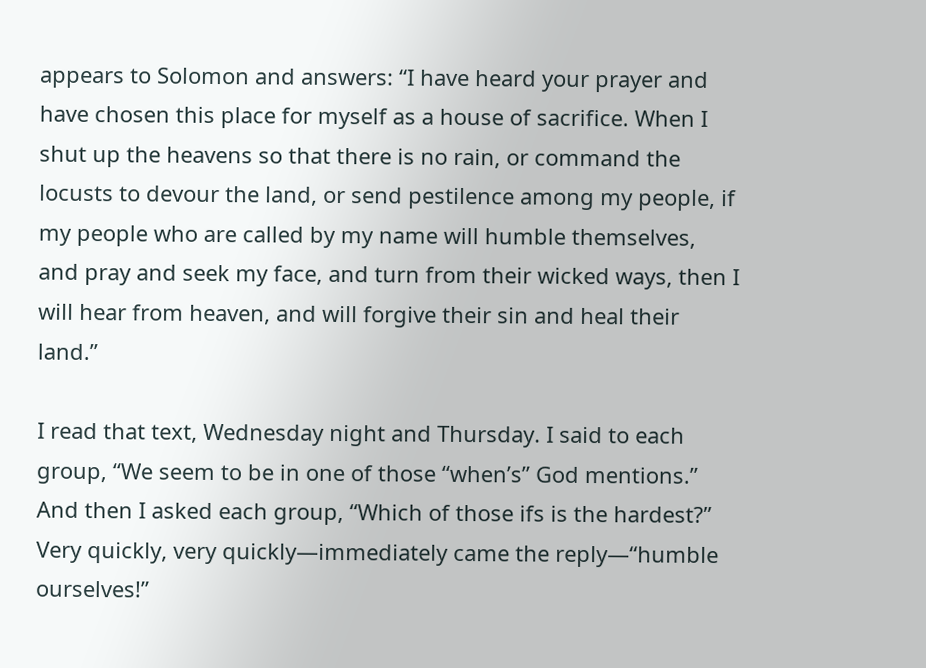appears to Solomon and answers: “I have heard your prayer and have chosen this place for myself as a house of sacrifice. When I shut up the heavens so that there is no rain, or command the locusts to devour the land, or send pestilence among my people, if my people who are called by my name will humble themselves, and pray and seek my face, and turn from their wicked ways, then I will hear from heaven, and will forgive their sin and heal their land.”

I read that text, Wednesday night and Thursday. I said to each group, “We seem to be in one of those “when’s” God mentions.” And then I asked each group, “Which of those ifs is the hardest?” Very quickly, very quickly—immediately came the reply—“humble ourselves!”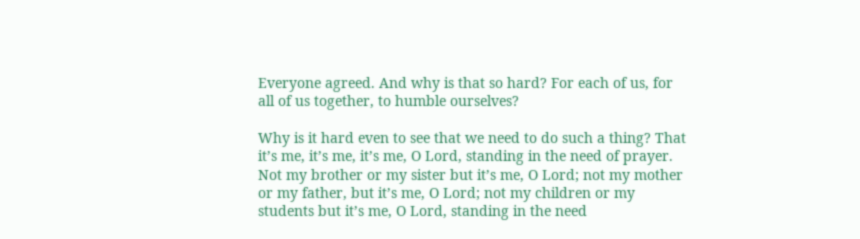Everyone agreed. And why is that so hard? For each of us, for all of us together, to humble ourselves?

Why is it hard even to see that we need to do such a thing? That it’s me, it’s me, it’s me, O Lord, standing in the need of prayer. Not my brother or my sister but it’s me, O Lord; not my mother or my father, but it’s me, O Lord; not my children or my students but it’s me, O Lord, standing in the need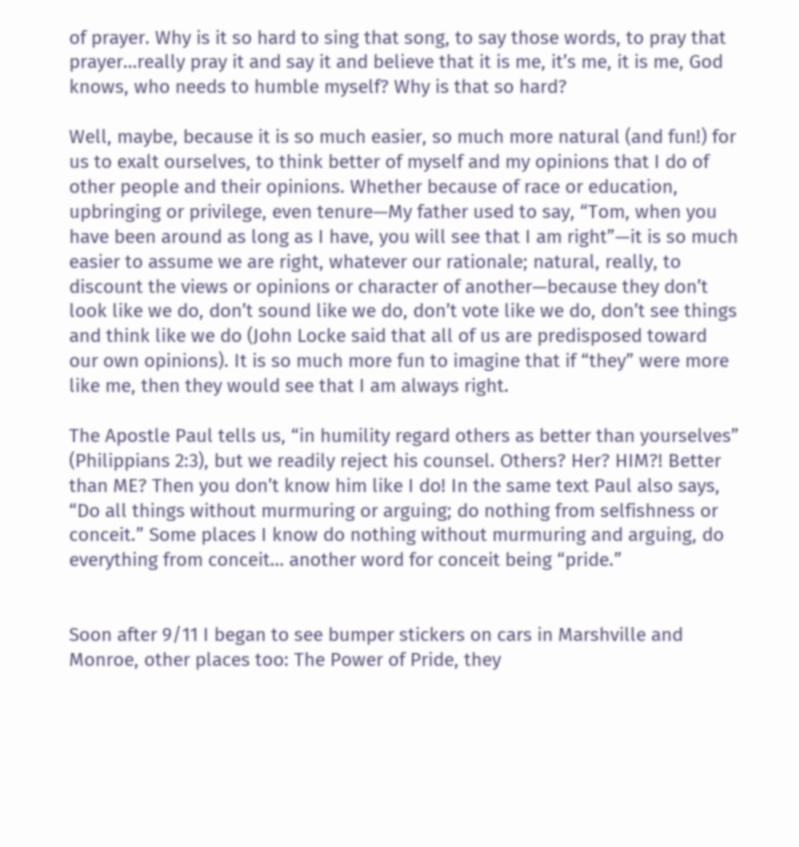of prayer. Why is it so hard to sing that song, to say those words, to pray that prayer…really pray it and say it and believe that it is me, it’s me, it is me, God knows, who needs to humble myself? Why is that so hard?

Well, maybe, because it is so much easier, so much more natural (and fun!) for us to exalt ourselves, to think better of myself and my opinions that I do of other people and their opinions. Whether because of race or education, upbringing or privilege, even tenure—My father used to say, “Tom, when you have been around as long as I have, you will see that I am right”—it is so much easier to assume we are right, whatever our rationale; natural, really, to discount the views or opinions or character of another—because they don’t look like we do, don’t sound like we do, don’t vote like we do, don’t see things and think like we do (John Locke said that all of us are predisposed toward our own opinions). It is so much more fun to imagine that if “they” were more like me, then they would see that I am always right.

The Apostle Paul tells us, “in humility regard others as better than yourselves” (Philippians 2:3), but we readily reject his counsel. Others? Her? HIM?! Better than ME? Then you don’t know him like I do! In the same text Paul also says, “Do all things without murmuring or arguing; do nothing from selfishness or conceit.” Some places I know do nothing without murmuring and arguing, do everything from conceit… another word for conceit being “pride.”


Soon after 9/11 I began to see bumper stickers on cars in Marshville and Monroe, other places too: The Power of Pride, they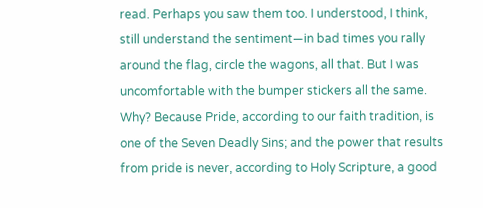read. Perhaps you saw them too. I understood, I think, still understand the sentiment—in bad times you rally around the flag, circle the wagons, all that. But I was uncomfortable with the bumper stickers all the same. Why? Because Pride, according to our faith tradition, is one of the Seven Deadly Sins; and the power that results from pride is never, according to Holy Scripture, a good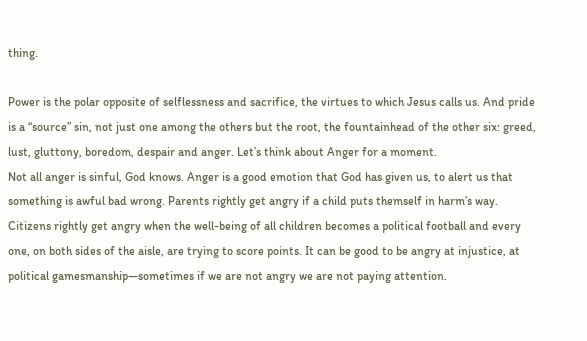thing.

Power is the polar opposite of selflessness and sacrifice, the virtues to which Jesus calls us. And pride is a “source” sin, not just one among the others but the root, the fountainhead of the other six: greed, lust, gluttony, boredom, despair and anger. Let’s think about Anger for a moment.
Not all anger is sinful, God knows. Anger is a good emotion that God has given us, to alert us that something is awful bad wrong. Parents rightly get angry if a child puts themself in harm’s way. Citizens rightly get angry when the well-being of all children becomes a political football and every one, on both sides of the aisle, are trying to score points. It can be good to be angry at injustice, at political gamesmanship—sometimes if we are not angry we are not paying attention.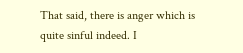That said, there is anger which is quite sinful indeed. I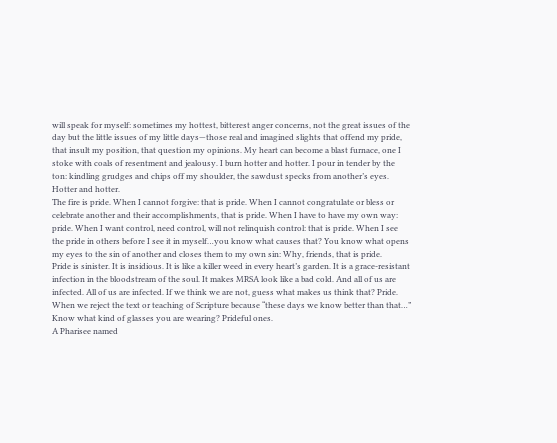will speak for myself: sometimes my hottest, bitterest anger concerns, not the great issues of the day but the little issues of my little days—those real and imagined slights that offend my pride, that insult my position, that question my opinions. My heart can become a blast furnace, one I stoke with coals of resentment and jealousy. I burn hotter and hotter. I pour in tender by the ton: kindling grudges and chips off my shoulder, the sawdust specks from another’s eyes. Hotter and hotter.
The fire is pride. When I cannot forgive: that is pride. When I cannot congratulate or bless or celebrate another and their accomplishments, that is pride. When I have to have my own way: pride. When I want control, need control, will not relinquish control: that is pride. When I see the pride in others before I see it in myself…you know what causes that? You know what opens my eyes to the sin of another and closes them to my own sin: Why, friends, that is pride.
Pride is sinister. It is insidious. It is like a killer weed in every heart’s garden. It is a grace-resistant infection in the bloodstream of the soul. It makes MRSA look like a bad cold. And all of us are infected. All of us are infected. If we think we are not, guess what makes us think that? Pride. When we reject the text or teaching of Scripture because “these days we know better than that…” Know what kind of glasses you are wearing? Prideful ones.
A Pharisee named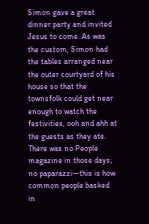Simon gave a great dinner party and invited Jesus to come. As was the custom, Simon had the tables arranged near the outer courtyard of his house so that the townsfolk could get near enough to watch the festivities, ooh and ahh at the guests as they ate. There was no People magazine in those days; no paparazzi—this is how common people basked in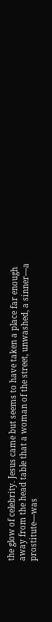the glow of celebrity. Jesus came but seems to have taken a place far enough away from the head table that a woman of the street, unwashed, a sinner—a prostitute—was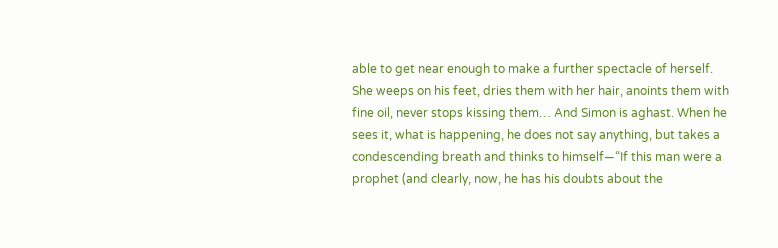able to get near enough to make a further spectacle of herself. She weeps on his feet, dries them with her hair, anoints them with fine oil, never stops kissing them… And Simon is aghast. When he sees it, what is happening, he does not say anything, but takes a condescending breath and thinks to himself—“If this man were a prophet (and clearly, now, he has his doubts about the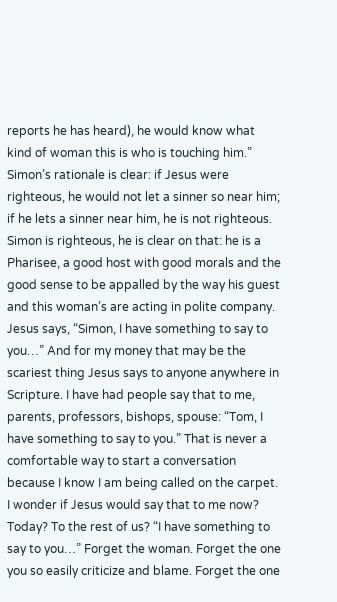reports he has heard), he would know what kind of woman this is who is touching him.” Simon’s rationale is clear: if Jesus were righteous, he would not let a sinner so near him; if he lets a sinner near him, he is not righteous.
Simon is righteous, he is clear on that: he is a Pharisee, a good host with good morals and the good sense to be appalled by the way his guest and this woman’s are acting in polite company.
Jesus says, “Simon, I have something to say to you…” And for my money that may be the scariest thing Jesus says to anyone anywhere in Scripture. I have had people say that to me, parents, professors, bishops, spouse: “Tom, I have something to say to you.” That is never a comfortable way to start a conversation because I know I am being called on the carpet.
I wonder if Jesus would say that to me now? Today? To the rest of us? “I have something to say to you…” Forget the woman. Forget the one you so easily criticize and blame. Forget the one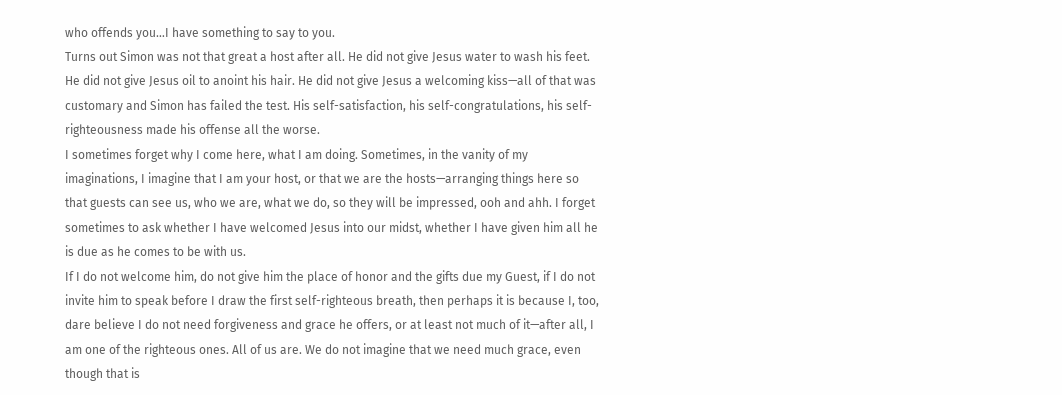who offends you…I have something to say to you.
Turns out Simon was not that great a host after all. He did not give Jesus water to wash his feet. He did not give Jesus oil to anoint his hair. He did not give Jesus a welcoming kiss—all of that was customary and Simon has failed the test. His self-satisfaction, his self-congratulations, his self-righteousness made his offense all the worse.
I sometimes forget why I come here, what I am doing. Sometimes, in the vanity of my imaginations, I imagine that I am your host, or that we are the hosts—arranging things here so that guests can see us, who we are, what we do, so they will be impressed, ooh and ahh. I forget sometimes to ask whether I have welcomed Jesus into our midst, whether I have given him all he is due as he comes to be with us.
If I do not welcome him, do not give him the place of honor and the gifts due my Guest, if I do not invite him to speak before I draw the first self-righteous breath, then perhaps it is because I, too, dare believe I do not need forgiveness and grace he offers, or at least not much of it—after all, I am one of the righteous ones. All of us are. We do not imagine that we need much grace, even though that is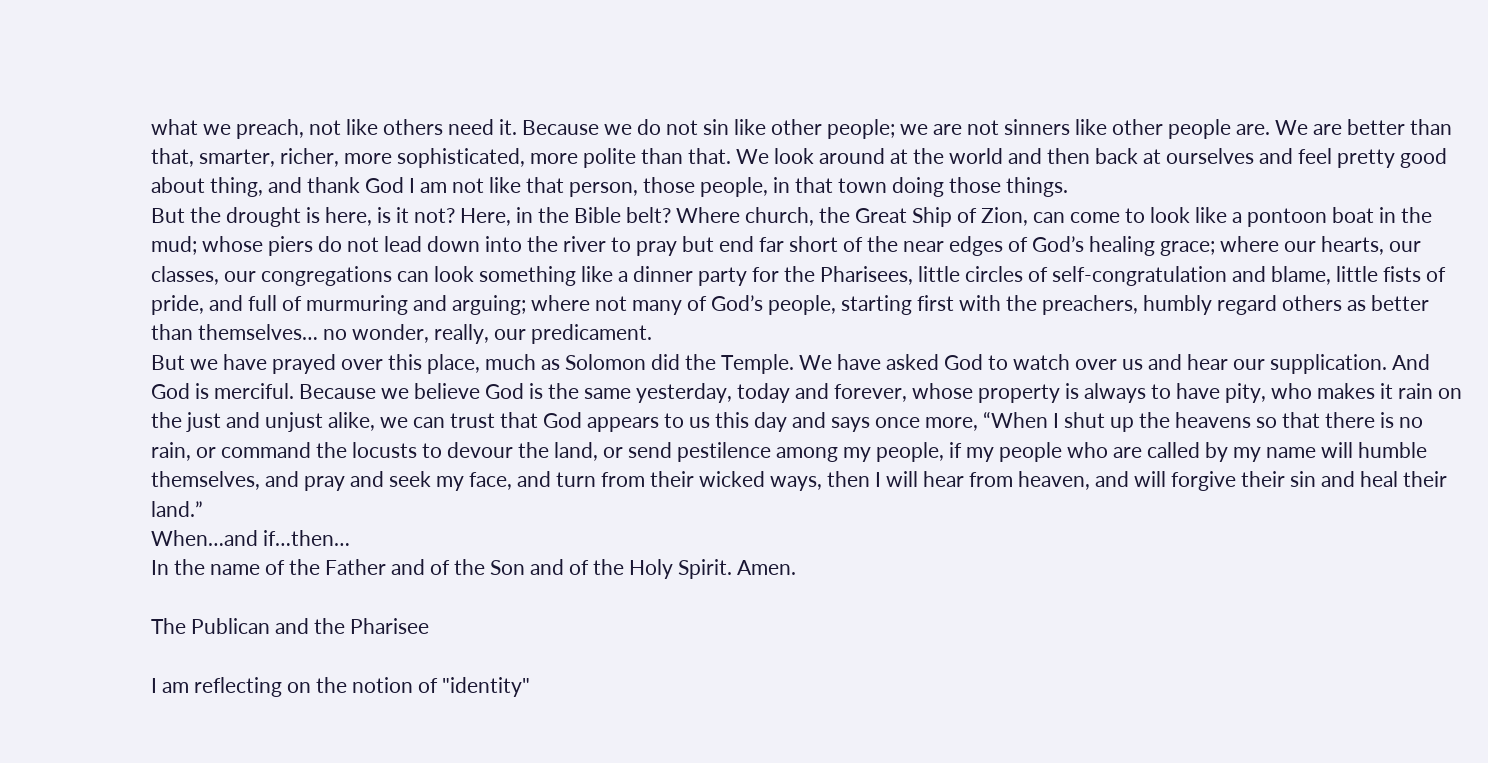what we preach, not like others need it. Because we do not sin like other people; we are not sinners like other people are. We are better than that, smarter, richer, more sophisticated, more polite than that. We look around at the world and then back at ourselves and feel pretty good about thing, and thank God I am not like that person, those people, in that town doing those things.
But the drought is here, is it not? Here, in the Bible belt? Where church, the Great Ship of Zion, can come to look like a pontoon boat in the mud; whose piers do not lead down into the river to pray but end far short of the near edges of God’s healing grace; where our hearts, our classes, our congregations can look something like a dinner party for the Pharisees, little circles of self-congratulation and blame, little fists of pride, and full of murmuring and arguing; where not many of God’s people, starting first with the preachers, humbly regard others as better than themselves… no wonder, really, our predicament.
But we have prayed over this place, much as Solomon did the Temple. We have asked God to watch over us and hear our supplication. And God is merciful. Because we believe God is the same yesterday, today and forever, whose property is always to have pity, who makes it rain on the just and unjust alike, we can trust that God appears to us this day and says once more, “When I shut up the heavens so that there is no rain, or command the locusts to devour the land, or send pestilence among my people, if my people who are called by my name will humble themselves, and pray and seek my face, and turn from their wicked ways, then I will hear from heaven, and will forgive their sin and heal their land.”
When…and if…then…
In the name of the Father and of the Son and of the Holy Spirit. Amen.

The Publican and the Pharisee

I am reflecting on the notion of "identity"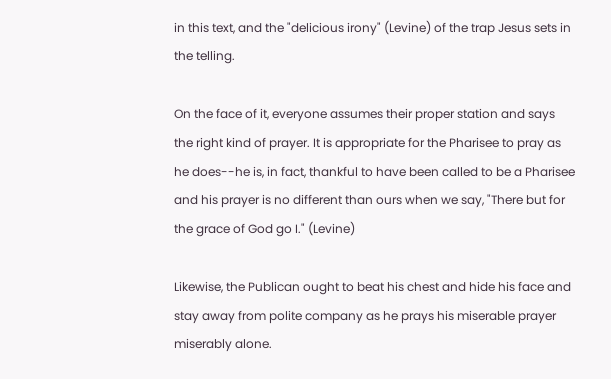in this text, and the "delicious irony" (Levine) of the trap Jesus sets in the telling.

On the face of it, everyone assumes their proper station and says the right kind of prayer. It is appropriate for the Pharisee to pray as he does--he is, in fact, thankful to have been called to be a Pharisee and his prayer is no different than ours when we say, "There but for the grace of God go I." (Levine)

Likewise, the Publican ought to beat his chest and hide his face and stay away from polite company as he prays his miserable prayer miserably alone.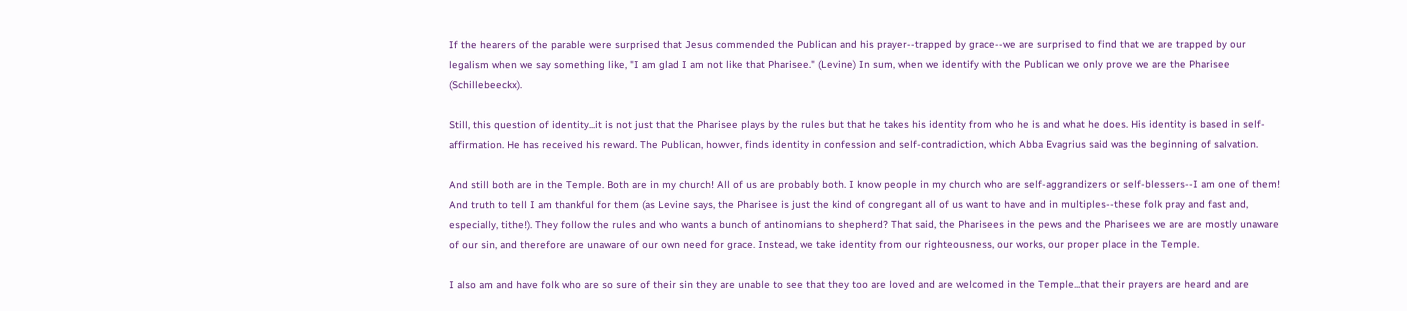If the hearers of the parable were surprised that Jesus commended the Publican and his prayer--trapped by grace--we are surprised to find that we are trapped by our legalism when we say something like, "I am glad I am not like that Pharisee." (Levine) In sum, when we identify with the Publican we only prove we are the Pharisee (Schillebeeckx).

Still, this question of identity...it is not just that the Pharisee plays by the rules but that he takes his identity from who he is and what he does. His identity is based in self-affirmation. He has received his reward. The Publican, howver, finds identity in confession and self-contradiction, which Abba Evagrius said was the beginning of salvation.

And still both are in the Temple. Both are in my church! All of us are probably both. I know people in my church who are self-aggrandizers or self-blessers--I am one of them! And truth to tell I am thankful for them (as Levine says, the Pharisee is just the kind of congregant all of us want to have and in multiples--these folk pray and fast and, especially, tithe!). They follow the rules and who wants a bunch of antinomians to shepherd? That said, the Pharisees in the pews and the Pharisees we are are mostly unaware of our sin, and therefore are unaware of our own need for grace. Instead, we take identity from our righteousness, our works, our proper place in the Temple.

I also am and have folk who are so sure of their sin they are unable to see that they too are loved and are welcomed in the Temple...that their prayers are heard and are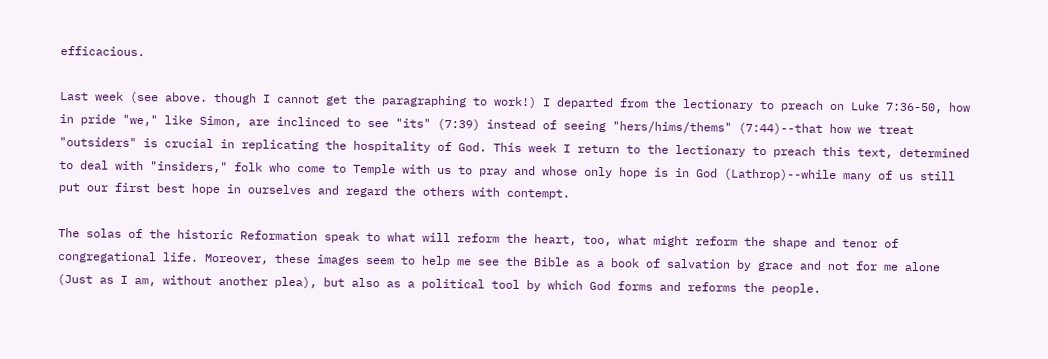efficacious.

Last week (see above. though I cannot get the paragraphing to work!) I departed from the lectionary to preach on Luke 7:36-50, how in pride "we," like Simon, are inclinced to see "its" (7:39) instead of seeing "hers/hims/thems" (7:44)--that how we treat "outsiders" is crucial in replicating the hospitality of God. This week I return to the lectionary to preach this text, determined to deal with "insiders," folk who come to Temple with us to pray and whose only hope is in God (Lathrop)--while many of us still put our first best hope in ourselves and regard the others with contempt.

The solas of the historic Reformation speak to what will reform the heart, too, what might reform the shape and tenor of congregational life. Moreover, these images seem to help me see the Bible as a book of salvation by grace and not for me alone (Just as I am, without another plea), but also as a political tool by which God forms and reforms the people.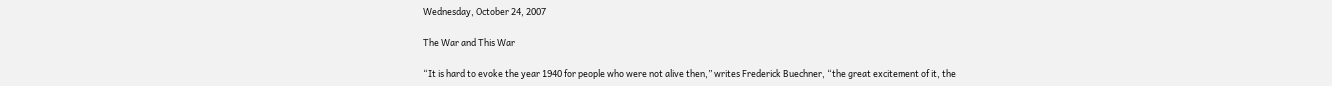Wednesday, October 24, 2007

The War and This War

“It is hard to evoke the year 1940 for people who were not alive then,” writes Frederick Buechner, “the great excitement of it, the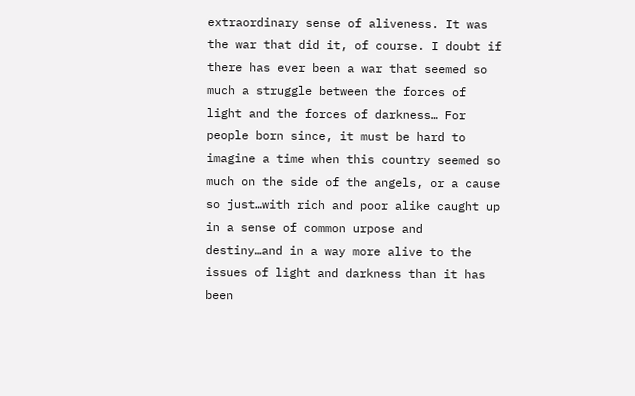extraordinary sense of aliveness. It was the war that did it, of course. I doubt if there has ever been a war that seemed so much a struggle between the forces of light and the forces of darkness… For people born since, it must be hard to imagine a time when this country seemed so much on the side of the angels, or a cause so just…with rich and poor alike caught up in a sense of common urpose and destiny…and in a way more alive to the issues of light and darkness than it has been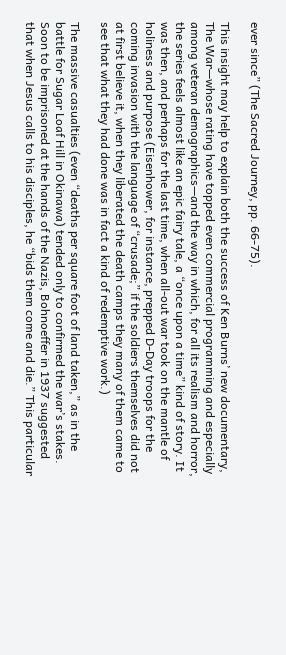ever since” (The Sacred Journey, pp. 66-75).

This insight may help to explain both the success of Ken Burns’ new documentary, The War—whose rating have topped even commercial programming and especially among veteran demographics—and the way in which, for all its realism and horror, the series feels almost like an epic fairy tale, a “once upon a time” kind of story. It was then, and perhaps for the last time, when all-out war took on the mantle of holiness and purpose (Eisenhower, for instance, prepped D-Day troops for the coming invasion with the language of “crusade;” if the soldiers themselves did not at first believe it, when they liberated the death camps they many of them came to see that what they had done was in fact a kind of redemptive work.)

The massive casualties (even “deaths per square foot of land taken,” as in the battle for Sugar Loaf Hill in Okinawa) tended only to confirmed the war’s stakes. Soon to be imprisoned at the hands of the Nazis, Bohnoeffer in 1937 suggested that when Jesus calls to his disciples, he “bids them come and die.” This particular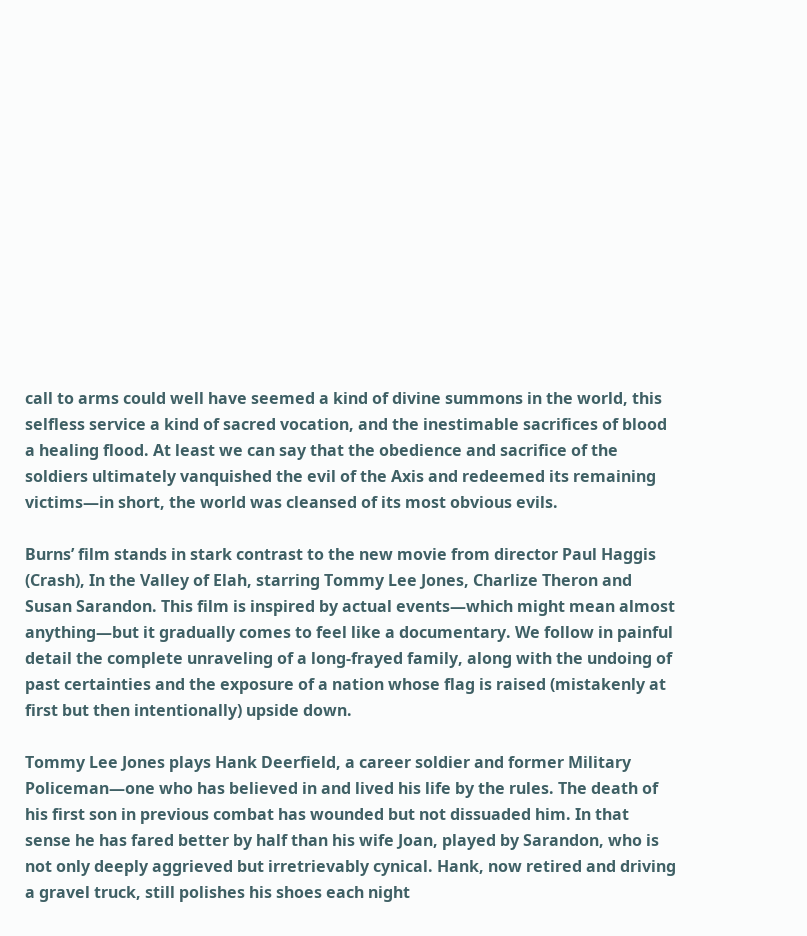call to arms could well have seemed a kind of divine summons in the world, this selfless service a kind of sacred vocation, and the inestimable sacrifices of blood a healing flood. At least we can say that the obedience and sacrifice of the soldiers ultimately vanquished the evil of the Axis and redeemed its remaining victims—in short, the world was cleansed of its most obvious evils.

Burns’ film stands in stark contrast to the new movie from director Paul Haggis (Crash), In the Valley of Elah, starring Tommy Lee Jones, Charlize Theron and Susan Sarandon. This film is inspired by actual events—which might mean almost anything—but it gradually comes to feel like a documentary. We follow in painful detail the complete unraveling of a long-frayed family, along with the undoing of past certainties and the exposure of a nation whose flag is raised (mistakenly at first but then intentionally) upside down.

Tommy Lee Jones plays Hank Deerfield, a career soldier and former Military Policeman—one who has believed in and lived his life by the rules. The death of his first son in previous combat has wounded but not dissuaded him. In that sense he has fared better by half than his wife Joan, played by Sarandon, who is not only deeply aggrieved but irretrievably cynical. Hank, now retired and driving a gravel truck, still polishes his shoes each night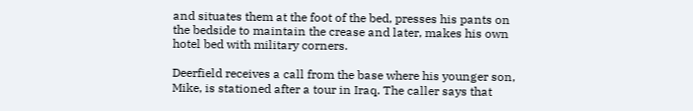and situates them at the foot of the bed, presses his pants on the bedside to maintain the crease and later, makes his own hotel bed with military corners.

Deerfield receives a call from the base where his younger son, Mike, is stationed after a tour in Iraq. The caller says that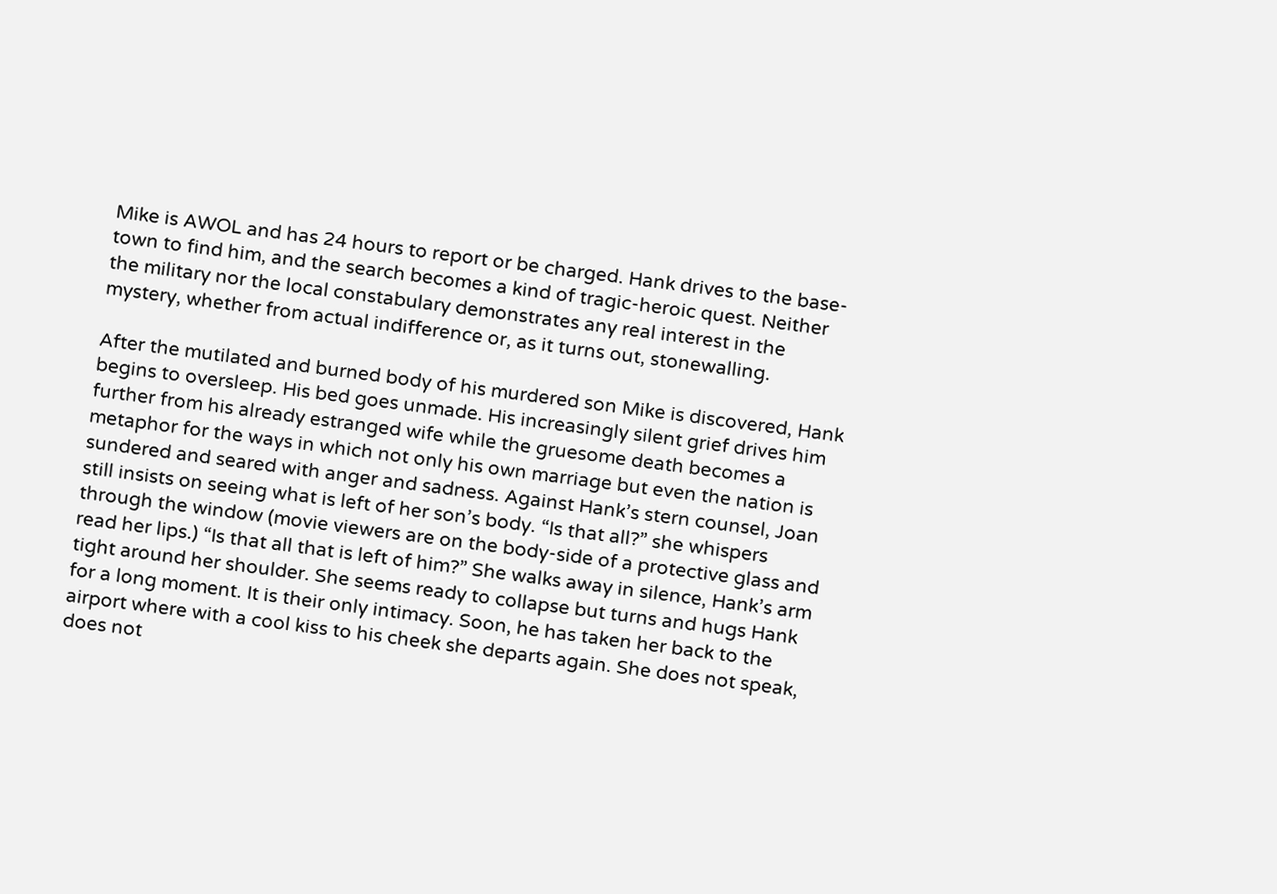Mike is AWOL and has 24 hours to report or be charged. Hank drives to the base-town to find him, and the search becomes a kind of tragic-heroic quest. Neither the military nor the local constabulary demonstrates any real interest in the mystery, whether from actual indifference or, as it turns out, stonewalling.

After the mutilated and burned body of his murdered son Mike is discovered, Hank begins to oversleep. His bed goes unmade. His increasingly silent grief drives him further from his already estranged wife while the gruesome death becomes a metaphor for the ways in which not only his own marriage but even the nation is sundered and seared with anger and sadness. Against Hank’s stern counsel, Joan still insists on seeing what is left of her son’s body. “Is that all?” she whispers through the window (movie viewers are on the body-side of a protective glass and read her lips.) “Is that all that is left of him?” She walks away in silence, Hank’s arm tight around her shoulder. She seems ready to collapse but turns and hugs Hank for a long moment. It is their only intimacy. Soon, he has taken her back to the airport where with a cool kiss to his cheek she departs again. She does not speak, does not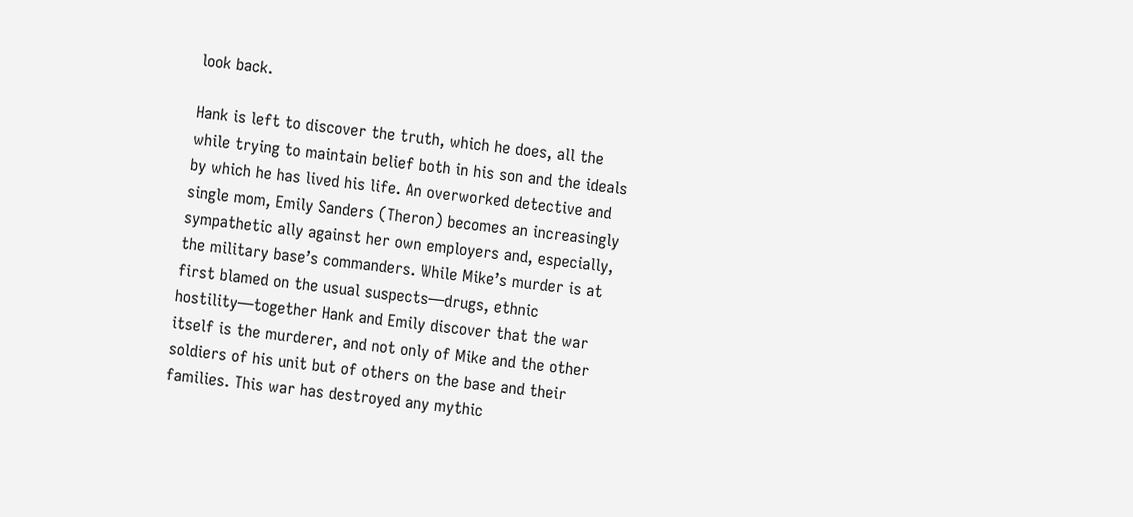look back.

Hank is left to discover the truth, which he does, all the while trying to maintain belief both in his son and the ideals by which he has lived his life. An overworked detective and single mom, Emily Sanders (Theron) becomes an increasingly sympathetic ally against her own employers and, especially, the military base’s commanders. While Mike’s murder is at first blamed on the usual suspects—drugs, ethnic hostility—together Hank and Emily discover that the war itself is the murderer, and not only of Mike and the other soldiers of his unit but of others on the base and their families. This war has destroyed any mythic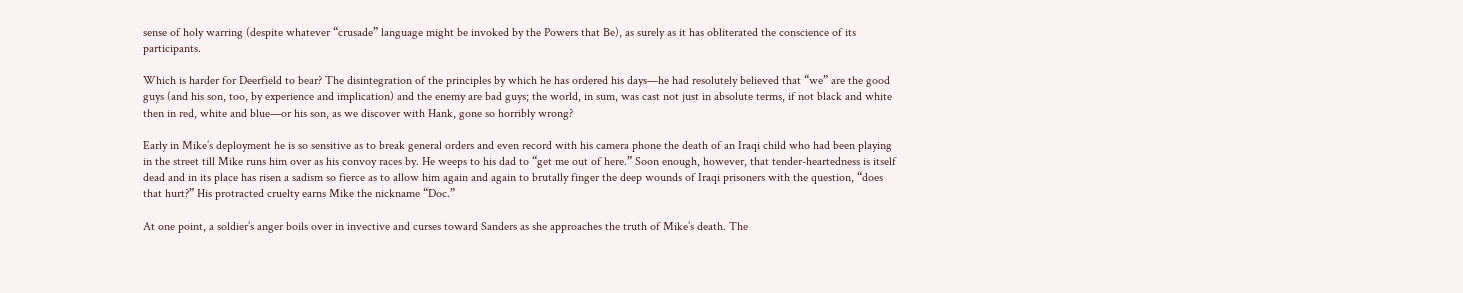sense of holy warring (despite whatever “crusade” language might be invoked by the Powers that Be), as surely as it has obliterated the conscience of its participants.

Which is harder for Deerfield to bear? The disintegration of the principles by which he has ordered his days—he had resolutely believed that “we” are the good guys (and his son, too, by experience and implication) and the enemy are bad guys; the world, in sum, was cast not just in absolute terms, if not black and white then in red, white and blue—or his son, as we discover with Hank, gone so horribly wrong?

Early in Mike’s deployment he is so sensitive as to break general orders and even record with his camera phone the death of an Iraqi child who had been playing in the street till Mike runs him over as his convoy races by. He weeps to his dad to “get me out of here.” Soon enough, however, that tender-heartedness is itself dead and in its place has risen a sadism so fierce as to allow him again and again to brutally finger the deep wounds of Iraqi prisoners with the question, “does that hurt?” His protracted cruelty earns Mike the nickname “Doc.”

At one point, a soldier’s anger boils over in invective and curses toward Sanders as she approaches the truth of Mike’s death. The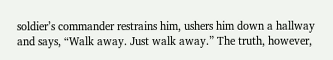soldier’s commander restrains him, ushers him down a hallway and says, “Walk away. Just walk away.” The truth, however,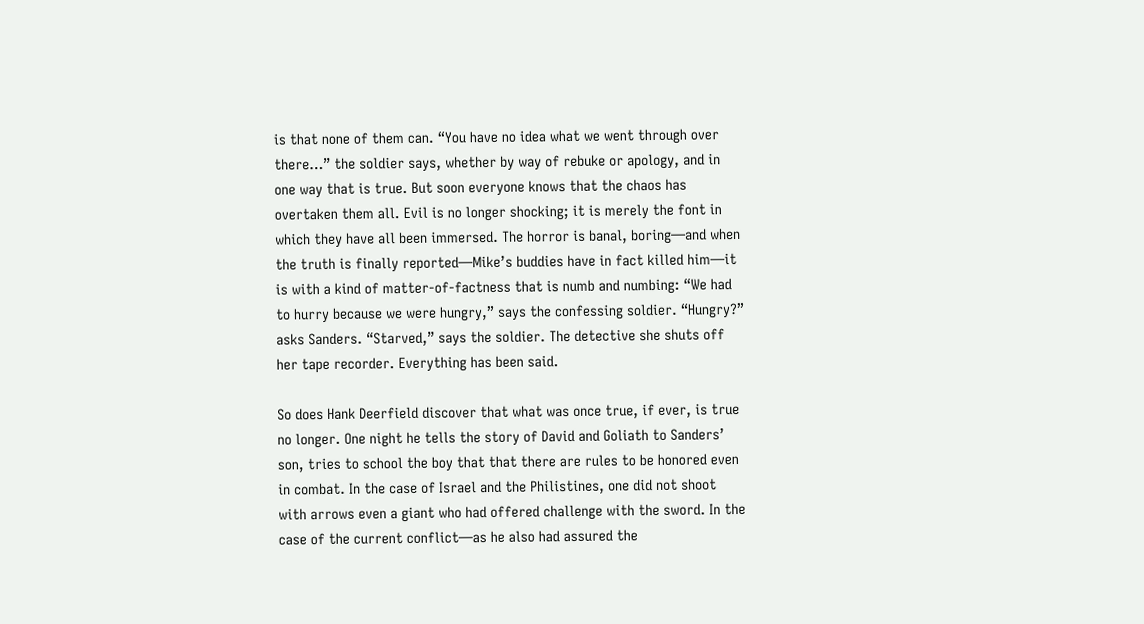is that none of them can. “You have no idea what we went through over there…” the soldier says, whether by way of rebuke or apology, and in one way that is true. But soon everyone knows that the chaos has overtaken them all. Evil is no longer shocking; it is merely the font in which they have all been immersed. The horror is banal, boring—and when the truth is finally reported—Mike’s buddies have in fact killed him—it is with a kind of matter-of-factness that is numb and numbing: “We had to hurry because we were hungry,” says the confessing soldier. “Hungry?” asks Sanders. “Starved,” says the soldier. The detective she shuts off her tape recorder. Everything has been said.

So does Hank Deerfield discover that what was once true, if ever, is true no longer. One night he tells the story of David and Goliath to Sanders’ son, tries to school the boy that that there are rules to be honored even in combat. In the case of Israel and the Philistines, one did not shoot with arrows even a giant who had offered challenge with the sword. In the case of the current conflict—as he also had assured the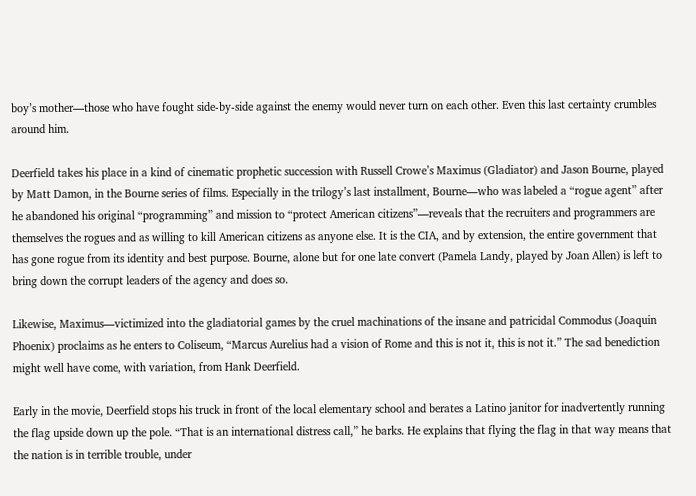boy’s mother—those who have fought side-by-side against the enemy would never turn on each other. Even this last certainty crumbles around him.

Deerfield takes his place in a kind of cinematic prophetic succession with Russell Crowe’s Maximus (Gladiator) and Jason Bourne, played by Matt Damon, in the Bourne series of films. Especially in the trilogy’s last installment, Bourne—who was labeled a “rogue agent” after he abandoned his original “programming” and mission to “protect American citizens”—reveals that the recruiters and programmers are themselves the rogues and as willing to kill American citizens as anyone else. It is the CIA, and by extension, the entire government that has gone rogue from its identity and best purpose. Bourne, alone but for one late convert (Pamela Landy, played by Joan Allen) is left to bring down the corrupt leaders of the agency and does so.

Likewise, Maximus—victimized into the gladiatorial games by the cruel machinations of the insane and patricidal Commodus (Joaquin Phoenix) proclaims as he enters to Coliseum, “Marcus Aurelius had a vision of Rome and this is not it, this is not it.” The sad benediction might well have come, with variation, from Hank Deerfield.

Early in the movie, Deerfield stops his truck in front of the local elementary school and berates a Latino janitor for inadvertently running the flag upside down up the pole. “That is an international distress call,” he barks. He explains that flying the flag in that way means that the nation is in terrible trouble, under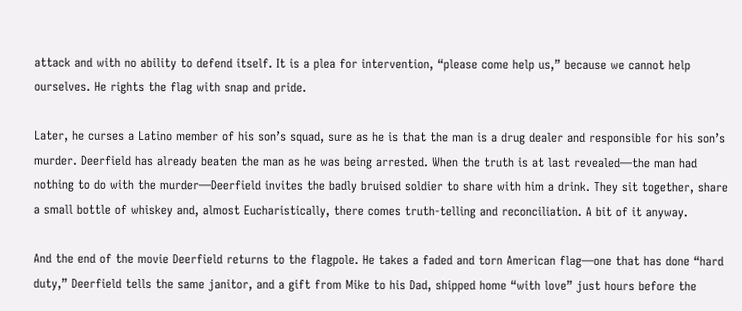attack and with no ability to defend itself. It is a plea for intervention, “please come help us,” because we cannot help ourselves. He rights the flag with snap and pride.

Later, he curses a Latino member of his son’s squad, sure as he is that the man is a drug dealer and responsible for his son’s murder. Deerfield has already beaten the man as he was being arrested. When the truth is at last revealed—the man had nothing to do with the murder—Deerfield invites the badly bruised soldier to share with him a drink. They sit together, share a small bottle of whiskey and, almost Eucharistically, there comes truth-telling and reconciliation. A bit of it anyway.

And the end of the movie Deerfield returns to the flagpole. He takes a faded and torn American flag—one that has done “hard duty,” Deerfield tells the same janitor, and a gift from Mike to his Dad, shipped home “with love” just hours before the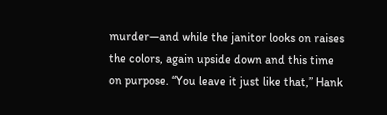murder—and while the janitor looks on raises the colors, again upside down and this time on purpose. “You leave it just like that,” Hank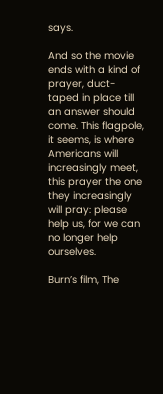says.

And so the movie ends with a kind of prayer, duct-taped in place till an answer should come. This flagpole, it seems, is where Americans will increasingly meet, this prayer the one they increasingly will pray: please help us, for we can no longer help ourselves.

Burn’s film, The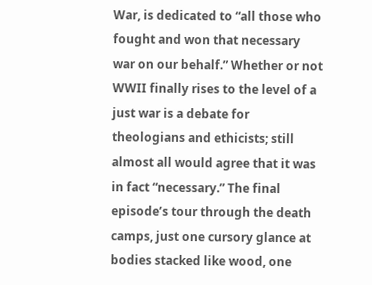War, is dedicated to “all those who fought and won that necessary war on our behalf.” Whether or not WWII finally rises to the level of a just war is a debate for theologians and ethicists; still almost all would agree that it was in fact “necessary.” The final episode’s tour through the death camps, just one cursory glance at bodies stacked like wood, one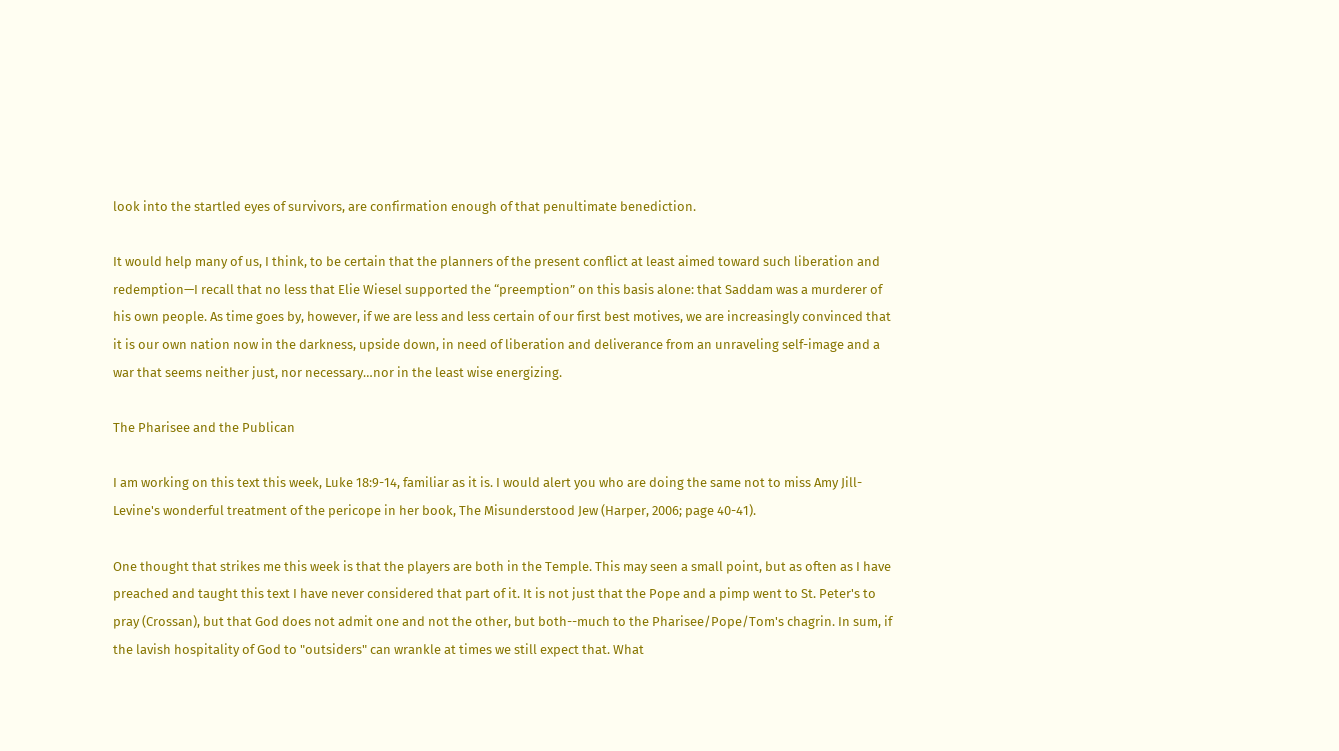look into the startled eyes of survivors, are confirmation enough of that penultimate benediction.

It would help many of us, I think, to be certain that the planners of the present conflict at least aimed toward such liberation and redemption—I recall that no less that Elie Wiesel supported the “preemption” on this basis alone: that Saddam was a murderer of his own people. As time goes by, however, if we are less and less certain of our first best motives, we are increasingly convinced that it is our own nation now in the darkness, upside down, in need of liberation and deliverance from an unraveling self-image and a war that seems neither just, nor necessary…nor in the least wise energizing.

The Pharisee and the Publican

I am working on this text this week, Luke 18:9-14, familiar as it is. I would alert you who are doing the same not to miss Amy Jill-Levine's wonderful treatment of the pericope in her book, The Misunderstood Jew (Harper, 2006; page 40-41).

One thought that strikes me this week is that the players are both in the Temple. This may seen a small point, but as often as I have preached and taught this text I have never considered that part of it. It is not just that the Pope and a pimp went to St. Peter's to pray (Crossan), but that God does not admit one and not the other, but both--much to the Pharisee/Pope/Tom's chagrin. In sum, if the lavish hospitality of God to "outsiders" can wrankle at times we still expect that. What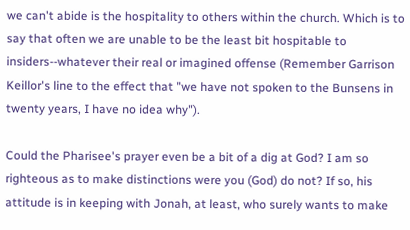we can't abide is the hospitality to others within the church. Which is to say that often we are unable to be the least bit hospitable to insiders--whatever their real or imagined offense (Remember Garrison Keillor's line to the effect that "we have not spoken to the Bunsens in twenty years, I have no idea why").

Could the Pharisee's prayer even be a bit of a dig at God? I am so righteous as to make distinctions were you (God) do not? If so, his attitude is in keeping with Jonah, at least, who surely wants to make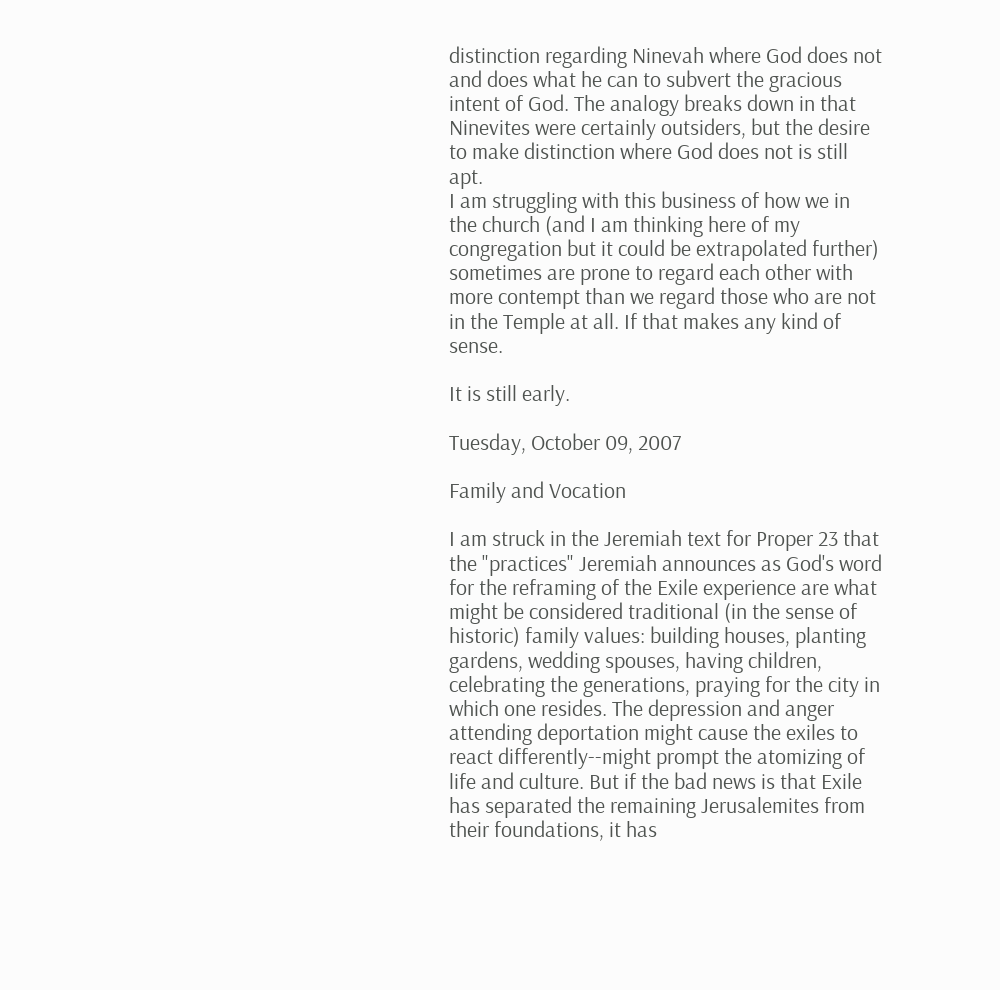distinction regarding Ninevah where God does not and does what he can to subvert the gracious intent of God. The analogy breaks down in that Ninevites were certainly outsiders, but the desire to make distinction where God does not is still apt.
I am struggling with this business of how we in the church (and I am thinking here of my congregation but it could be extrapolated further) sometimes are prone to regard each other with more contempt than we regard those who are not in the Temple at all. If that makes any kind of sense.

It is still early.

Tuesday, October 09, 2007

Family and Vocation

I am struck in the Jeremiah text for Proper 23 that the "practices" Jeremiah announces as God's word for the reframing of the Exile experience are what might be considered traditional (in the sense of historic) family values: building houses, planting gardens, wedding spouses, having children, celebrating the generations, praying for the city in which one resides. The depression and anger attending deportation might cause the exiles to react differently--might prompt the atomizing of life and culture. But if the bad news is that Exile has separated the remaining Jerusalemites from their foundations, it has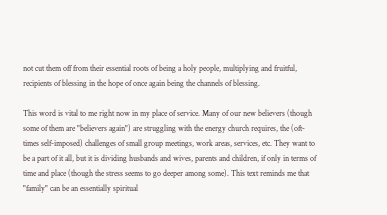not cut them off from their essential roots of being a holy people, multiplying and fruitful, recipients of blessing in the hope of once again being the channels of blessing.

This word is vital to me right now in my place of service. Many of our new believers (though some of them are "believers again") are struggling with the energy church requires, the (oft-times self-imposed) challenges of small group meetings, work areas, services, etc. They want to be a part of it all, but it is dividing husbands and wives, parents and children, if only in terms of time and place (though the stress seems to go deeper among some). This text reminds me that "family" can be an essentially spiritual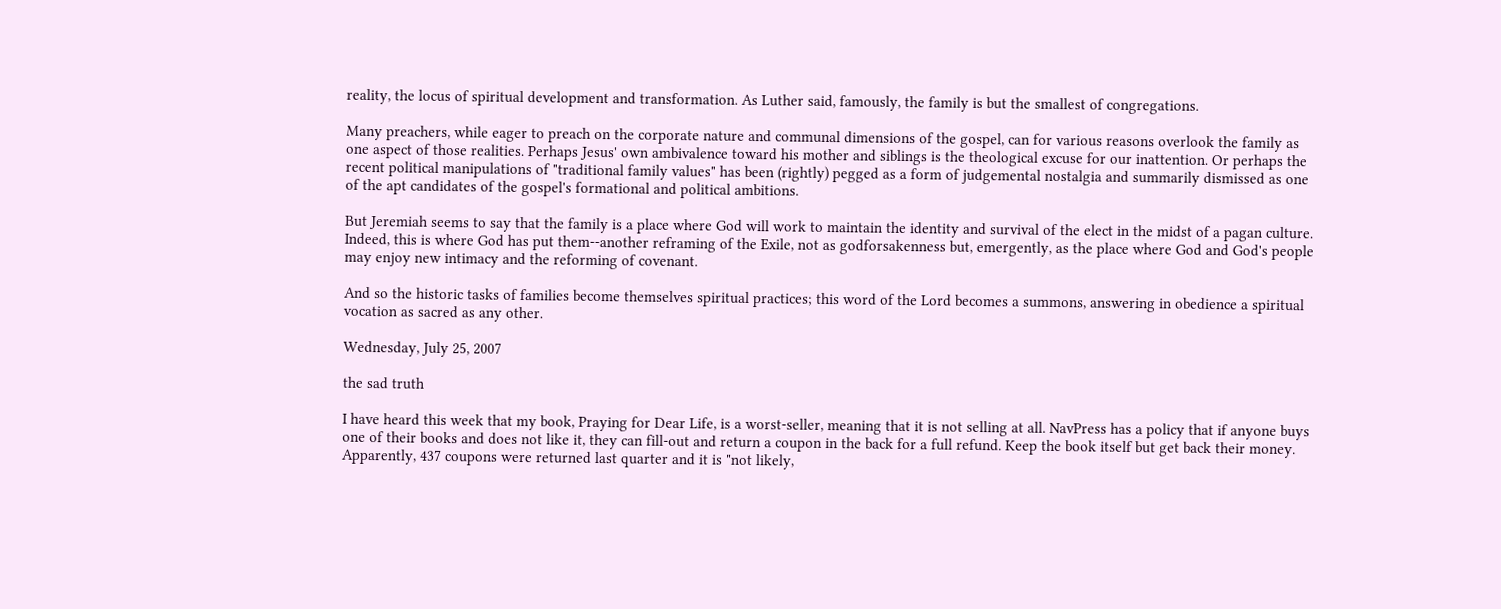reality, the locus of spiritual development and transformation. As Luther said, famously, the family is but the smallest of congregations.

Many preachers, while eager to preach on the corporate nature and communal dimensions of the gospel, can for various reasons overlook the family as one aspect of those realities. Perhaps Jesus' own ambivalence toward his mother and siblings is the theological excuse for our inattention. Or perhaps the recent political manipulations of "traditional family values" has been (rightly) pegged as a form of judgemental nostalgia and summarily dismissed as one of the apt candidates of the gospel's formational and political ambitions.

But Jeremiah seems to say that the family is a place where God will work to maintain the identity and survival of the elect in the midst of a pagan culture. Indeed, this is where God has put them--another reframing of the Exile, not as godforsakenness but, emergently, as the place where God and God's people may enjoy new intimacy and the reforming of covenant.

And so the historic tasks of families become themselves spiritual practices; this word of the Lord becomes a summons, answering in obedience a spiritual vocation as sacred as any other.

Wednesday, July 25, 2007

the sad truth

I have heard this week that my book, Praying for Dear Life, is a worst-seller, meaning that it is not selling at all. NavPress has a policy that if anyone buys one of their books and does not like it, they can fill-out and return a coupon in the back for a full refund. Keep the book itself but get back their money. Apparently, 437 coupons were returned last quarter and it is "not likely,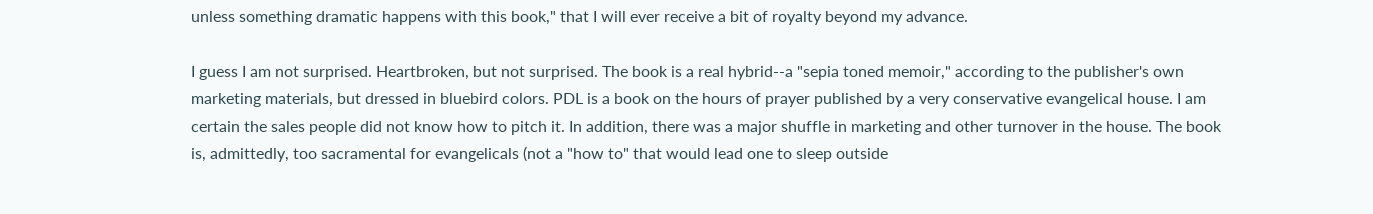unless something dramatic happens with this book," that I will ever receive a bit of royalty beyond my advance.

I guess I am not surprised. Heartbroken, but not surprised. The book is a real hybrid--a "sepia toned memoir," according to the publisher's own marketing materials, but dressed in bluebird colors. PDL is a book on the hours of prayer published by a very conservative evangelical house. I am certain the sales people did not know how to pitch it. In addition, there was a major shuffle in marketing and other turnover in the house. The book is, admittedly, too sacramental for evangelicals (not a "how to" that would lead one to sleep outside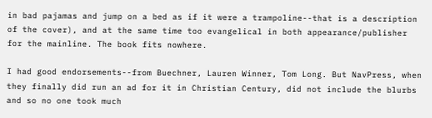in bad pajamas and jump on a bed as if it were a trampoline--that is a description of the cover), and at the same time too evangelical in both appearance/publisher for the mainline. The book fits nowhere.

I had good endorsements--from Buechner, Lauren Winner, Tom Long. But NavPress, when they finally did run an ad for it in Christian Century, did not include the blurbs and so no one took much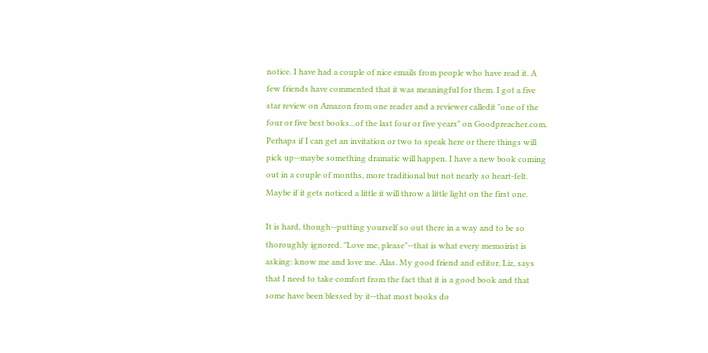notice. I have had a couple of nice emails from people who have read it. A few friends have commented that it was meaningful for them. I got a five star review on Amazon from one reader and a reviewer calledit "one of the four or five best books...of the last four or five years" on Goodpreacher.com. Perhaps if I can get an invitation or two to speak here or there things will pick up--maybe something dramatic will happen. I have a new book coming out in a couple of months, more traditional but not nearly so heart-felt. Maybe if it gets noticed a little it will throw a little light on the first one.

It is hard, though--putting yourself so out there in a way and to be so thoroughly ignored. "Love me, please"--that is what every memoirist is asking: know me and love me. Alas. My good friend and editor, Liz, says that I need to take comfort from the fact that it is a good book and that some have been blessed by it--that most books do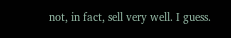not, in fact, sell very well. I guess.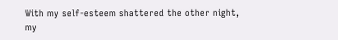With my self-esteem shattered the other night, my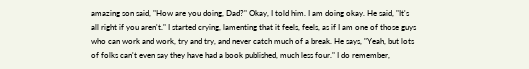amazing son said, "How are you doing, Dad?" Okay, I told him. I am doing okay. He said, "It's all right if you aren't." I started crying, lamenting that it feels, feels, as if I am one of those guys who can work and work, try and try, and never catch much of a break. He says, "Yeah, but lots of folks can't even say they have had a book published, much less four." I do remember,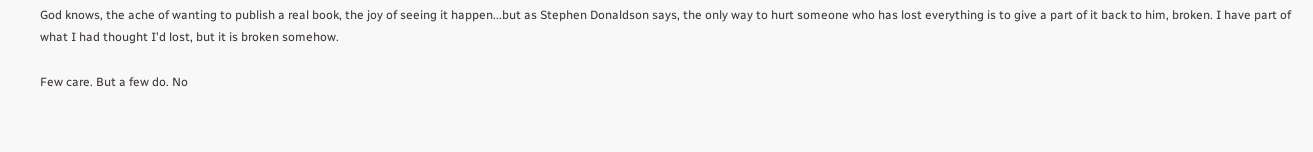God knows, the ache of wanting to publish a real book, the joy of seeing it happen...but as Stephen Donaldson says, the only way to hurt someone who has lost everything is to give a part of it back to him, broken. I have part of what I had thought I'd lost, but it is broken somehow.

Few care. But a few do. No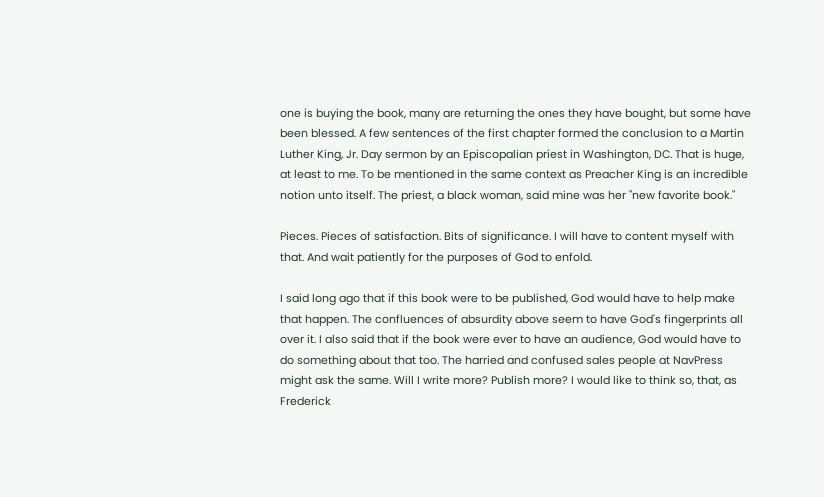one is buying the book, many are returning the ones they have bought, but some have been blessed. A few sentences of the first chapter formed the conclusion to a Martin Luther King, Jr. Day sermon by an Episcopalian priest in Washington, DC. That is huge, at least to me. To be mentioned in the same context as Preacher King is an incredible notion unto itself. The priest, a black woman, said mine was her "new favorite book."

Pieces. Pieces of satisfaction. Bits of significance. I will have to content myself with that. And wait patiently for the purposes of God to enfold.

I said long ago that if this book were to be published, God would have to help make that happen. The confluences of absurdity above seem to have God's fingerprints all over it. I also said that if the book were ever to have an audience, God would have to do something about that too. The harried and confused sales people at NavPress might ask the same. Will I write more? Publish more? I would like to think so, that, as Frederick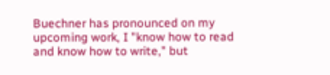Buechner has pronounced on my upcoming work, I "know how to read and know how to write," but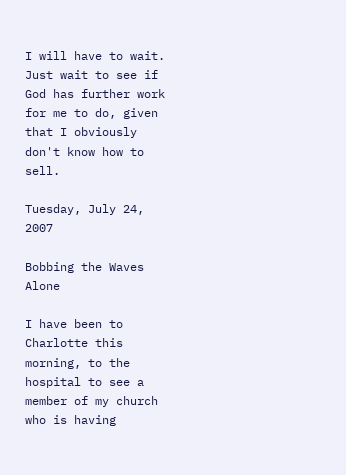I will have to wait. Just wait to see if God has further work for me to do, given that I obviously don't know how to sell.

Tuesday, July 24, 2007

Bobbing the Waves Alone

I have been to Charlotte this morning, to the hospital to see a member of my church who is having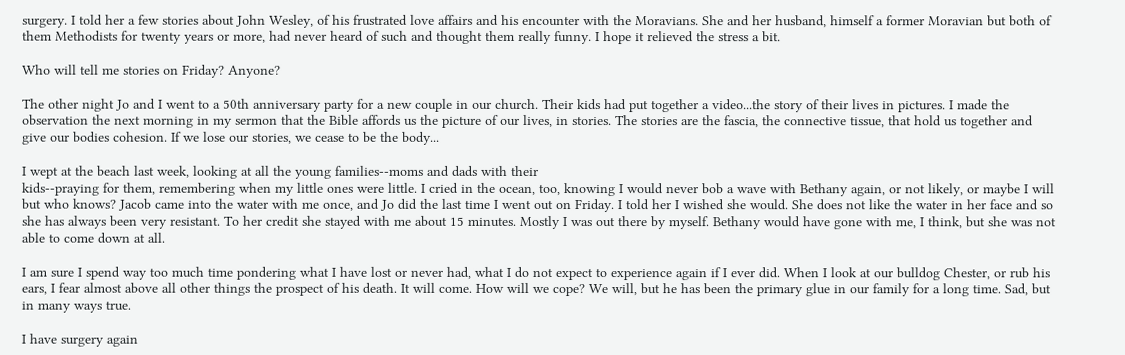surgery. I told her a few stories about John Wesley, of his frustrated love affairs and his encounter with the Moravians. She and her husband, himself a former Moravian but both of them Methodists for twenty years or more, had never heard of such and thought them really funny. I hope it relieved the stress a bit.

Who will tell me stories on Friday? Anyone?

The other night Jo and I went to a 50th anniversary party for a new couple in our church. Their kids had put together a video...the story of their lives in pictures. I made the observation the next morning in my sermon that the Bible affords us the picture of our lives, in stories. The stories are the fascia, the connective tissue, that hold us together and give our bodies cohesion. If we lose our stories, we cease to be the body...

I wept at the beach last week, looking at all the young families--moms and dads with their
kids--praying for them, remembering when my little ones were little. I cried in the ocean, too, knowing I would never bob a wave with Bethany again, or not likely, or maybe I will but who knows? Jacob came into the water with me once, and Jo did the last time I went out on Friday. I told her I wished she would. She does not like the water in her face and so she has always been very resistant. To her credit she stayed with me about 15 minutes. Mostly I was out there by myself. Bethany would have gone with me, I think, but she was not able to come down at all.

I am sure I spend way too much time pondering what I have lost or never had, what I do not expect to experience again if I ever did. When I look at our bulldog Chester, or rub his ears, I fear almost above all other things the prospect of his death. It will come. How will we cope? We will, but he has been the primary glue in our family for a long time. Sad, but in many ways true.

I have surgery again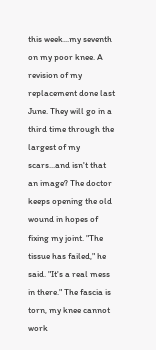this week...my seventh on my poor knee. A revision of my replacement done last June. They will go in a third time through the largest of my scars...and isn't that an image? The doctor keeps opening the old wound in hopes of fixing my joint. "The tissue has failed," he said. "It's a real mess in there." The fascia is torn, my knee cannot work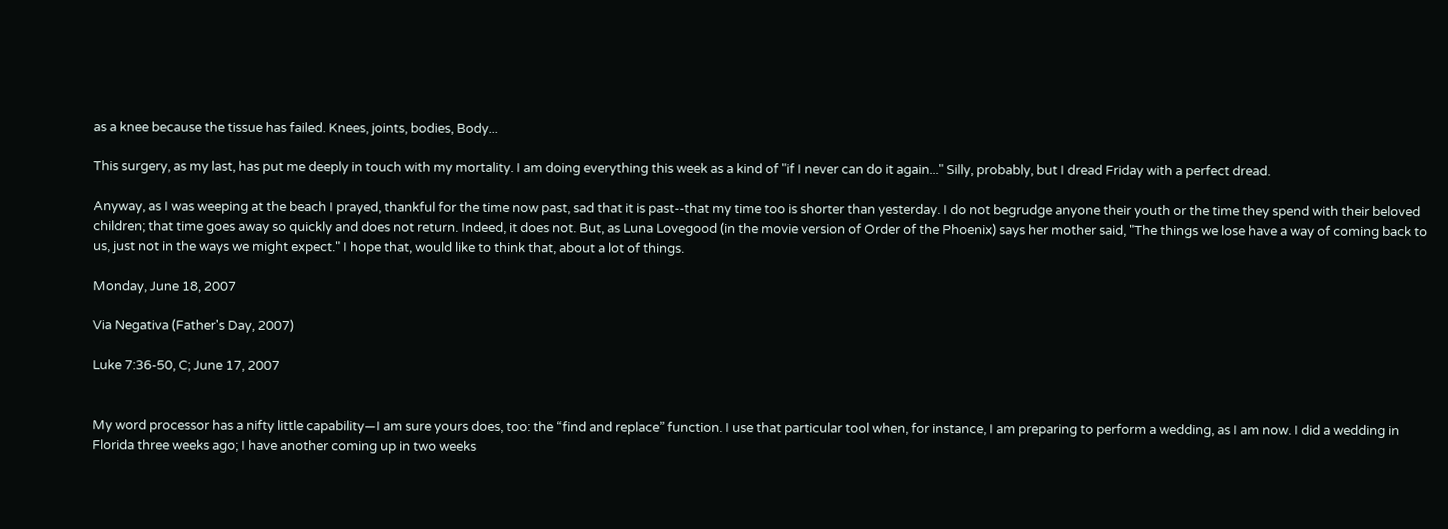as a knee because the tissue has failed. Knees, joints, bodies, Body...

This surgery, as my last, has put me deeply in touch with my mortality. I am doing everything this week as a kind of "if I never can do it again..." Silly, probably, but I dread Friday with a perfect dread.

Anyway, as I was weeping at the beach I prayed, thankful for the time now past, sad that it is past--that my time too is shorter than yesterday. I do not begrudge anyone their youth or the time they spend with their beloved children; that time goes away so quickly and does not return. Indeed, it does not. But, as Luna Lovegood (in the movie version of Order of the Phoenix) says her mother said, "The things we lose have a way of coming back to us, just not in the ways we might expect." I hope that, would like to think that, about a lot of things.

Monday, June 18, 2007

Via Negativa (Father's Day, 2007)

Luke 7:36-50, C; June 17, 2007


My word processor has a nifty little capability—I am sure yours does, too: the “find and replace” function. I use that particular tool when, for instance, I am preparing to perform a wedding, as I am now. I did a wedding in Florida three weeks ago; I have another coming up in two weeks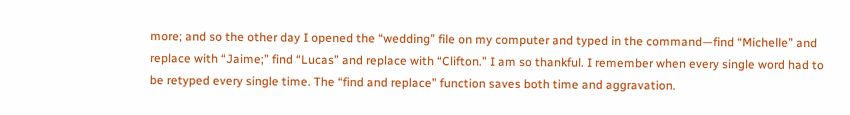more; and so the other day I opened the “wedding” file on my computer and typed in the command—find “Michelle” and replace with “Jaime;” find “Lucas” and replace with “Clifton.” I am so thankful. I remember when every single word had to be retyped every single time. The “find and replace” function saves both time and aggravation.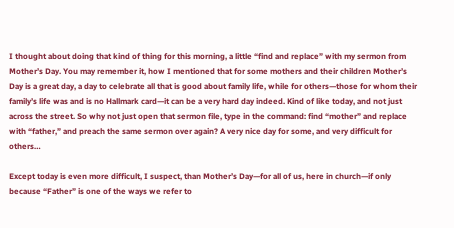I thought about doing that kind of thing for this morning, a little “find and replace” with my sermon from Mother’s Day. You may remember it, how I mentioned that for some mothers and their children Mother’s Day is a great day, a day to celebrate all that is good about family life, while for others—those for whom their family’s life was and is no Hallmark card—it can be a very hard day indeed. Kind of like today, and not just across the street. So why not just open that sermon file, type in the command: find “mother” and replace with “father,” and preach the same sermon over again? A very nice day for some, and very difficult for others…

Except today is even more difficult, I suspect, than Mother’s Day—for all of us, here in church—if only because “Father” is one of the ways we refer to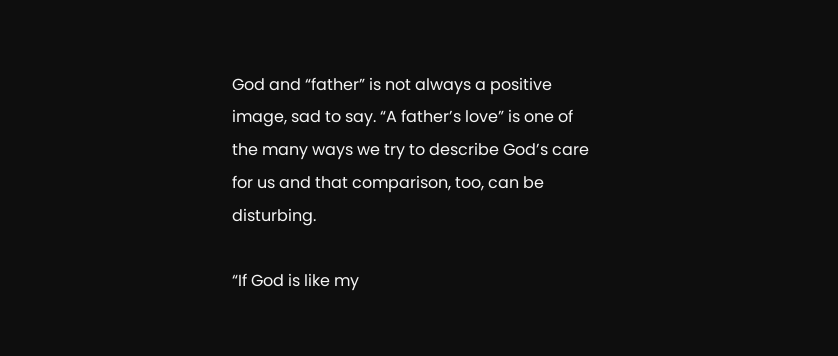God and “father” is not always a positive image, sad to say. “A father’s love” is one of the many ways we try to describe God’s care for us and that comparison, too, can be disturbing.

“If God is like my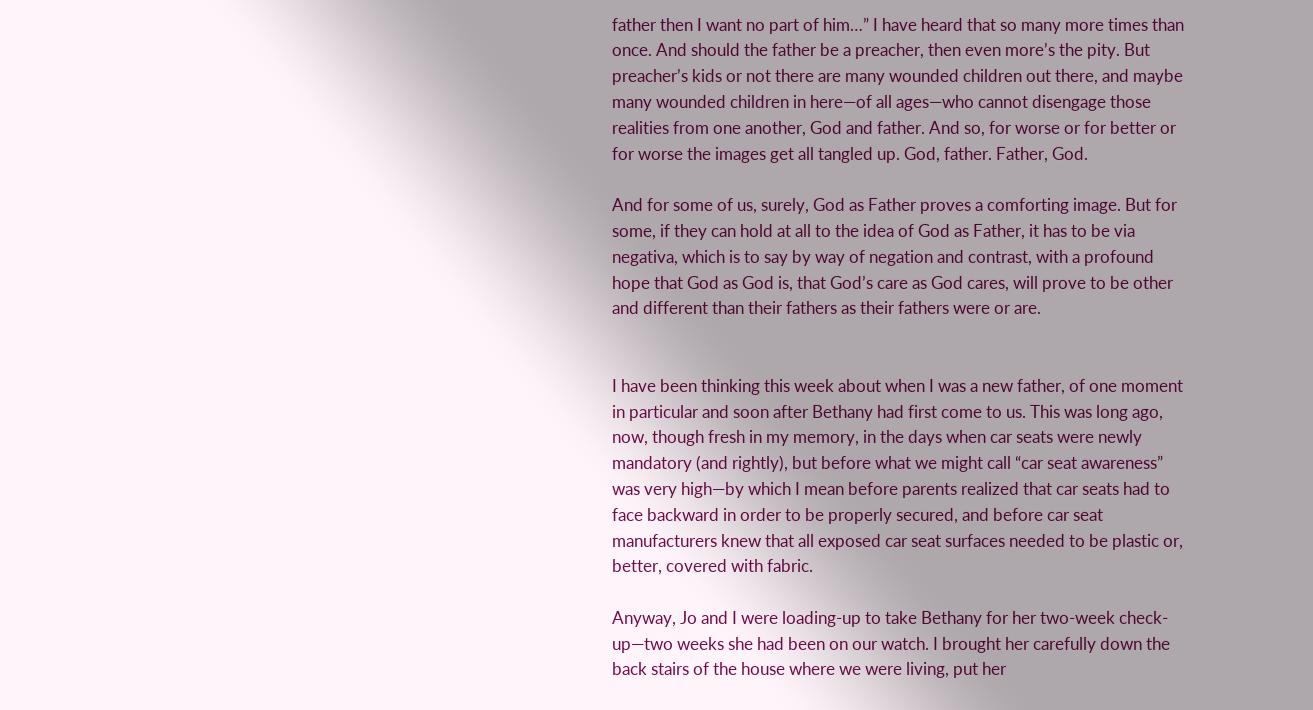father then I want no part of him…” I have heard that so many more times than once. And should the father be a preacher, then even more’s the pity. But preacher’s kids or not there are many wounded children out there, and maybe many wounded children in here—of all ages—who cannot disengage those realities from one another, God and father. And so, for worse or for better or for worse the images get all tangled up. God, father. Father, God.

And for some of us, surely, God as Father proves a comforting image. But for some, if they can hold at all to the idea of God as Father, it has to be via negativa, which is to say by way of negation and contrast, with a profound hope that God as God is, that God’s care as God cares, will prove to be other and different than their fathers as their fathers were or are.


I have been thinking this week about when I was a new father, of one moment in particular and soon after Bethany had first come to us. This was long ago, now, though fresh in my memory, in the days when car seats were newly mandatory (and rightly), but before what we might call “car seat awareness” was very high—by which I mean before parents realized that car seats had to face backward in order to be properly secured, and before car seat manufacturers knew that all exposed car seat surfaces needed to be plastic or, better, covered with fabric.

Anyway, Jo and I were loading-up to take Bethany for her two-week check-up—two weeks she had been on our watch. I brought her carefully down the back stairs of the house where we were living, put her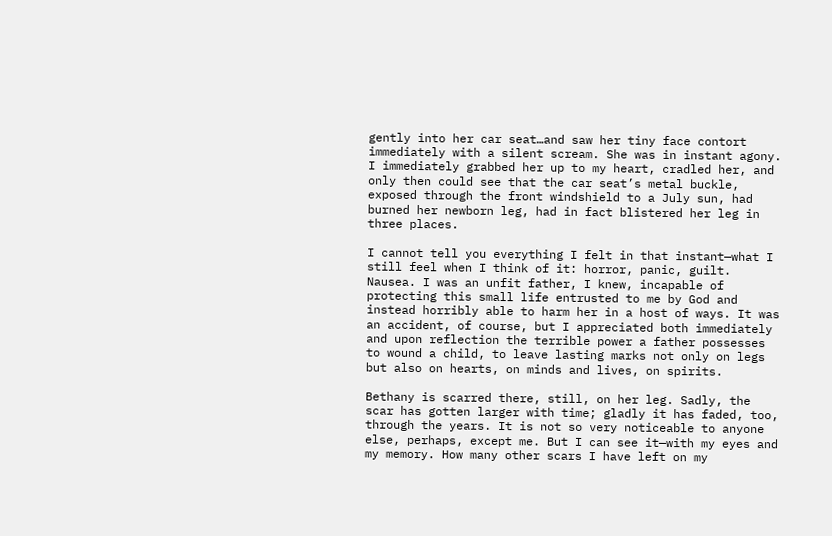gently into her car seat…and saw her tiny face contort immediately with a silent scream. She was in instant agony. I immediately grabbed her up to my heart, cradled her, and only then could see that the car seat’s metal buckle, exposed through the front windshield to a July sun, had burned her newborn leg, had in fact blistered her leg in three places.

I cannot tell you everything I felt in that instant—what I still feel when I think of it: horror, panic, guilt. Nausea. I was an unfit father, I knew, incapable of protecting this small life entrusted to me by God and instead horribly able to harm her in a host of ways. It was an accident, of course, but I appreciated both immediately and upon reflection the terrible power a father possesses to wound a child, to leave lasting marks not only on legs but also on hearts, on minds and lives, on spirits.

Bethany is scarred there, still, on her leg. Sadly, the scar has gotten larger with time; gladly it has faded, too, through the years. It is not so very noticeable to anyone else, perhaps, except me. But I can see it—with my eyes and my memory. How many other scars I have left on my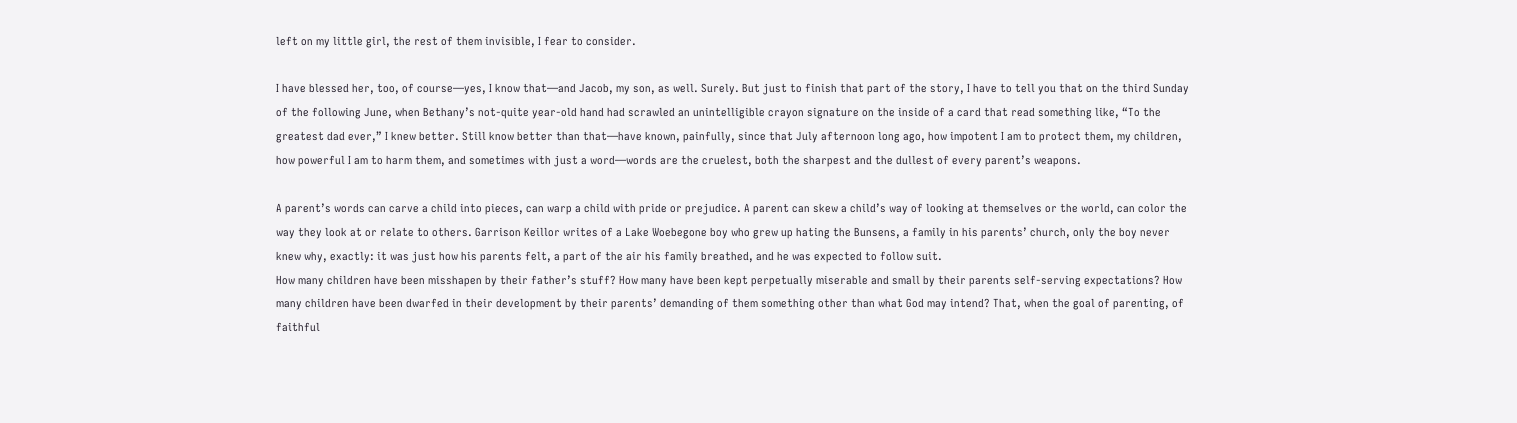left on my little girl, the rest of them invisible, I fear to consider.

I have blessed her, too, of course—yes, I know that—and Jacob, my son, as well. Surely. But just to finish that part of the story, I have to tell you that on the third Sunday of the following June, when Bethany’s not-quite year-old hand had scrawled an unintelligible crayon signature on the inside of a card that read something like, “To the greatest dad ever,” I knew better. Still know better than that—have known, painfully, since that July afternoon long ago, how impotent I am to protect them, my children, how powerful I am to harm them, and sometimes with just a word—words are the cruelest, both the sharpest and the dullest of every parent’s weapons.

A parent’s words can carve a child into pieces, can warp a child with pride or prejudice. A parent can skew a child’s way of looking at themselves or the world, can color the way they look at or relate to others. Garrison Keillor writes of a Lake Woebegone boy who grew up hating the Bunsens, a family in his parents’ church, only the boy never knew why, exactly: it was just how his parents felt, a part of the air his family breathed, and he was expected to follow suit.
How many children have been misshapen by their father’s stuff? How many have been kept perpetually miserable and small by their parents self-serving expectations? How many children have been dwarfed in their development by their parents’ demanding of them something other than what God may intend? That, when the goal of parenting, of faithful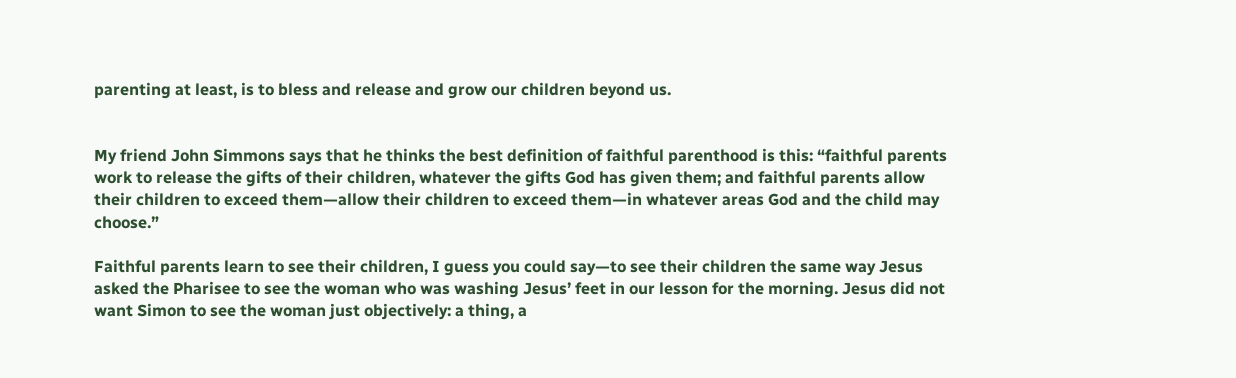parenting at least, is to bless and release and grow our children beyond us.


My friend John Simmons says that he thinks the best definition of faithful parenthood is this: “faithful parents work to release the gifts of their children, whatever the gifts God has given them; and faithful parents allow their children to exceed them—allow their children to exceed them—in whatever areas God and the child may choose.”

Faithful parents learn to see their children, I guess you could say—to see their children the same way Jesus asked the Pharisee to see the woman who was washing Jesus’ feet in our lesson for the morning. Jesus did not want Simon to see the woman just objectively: a thing, a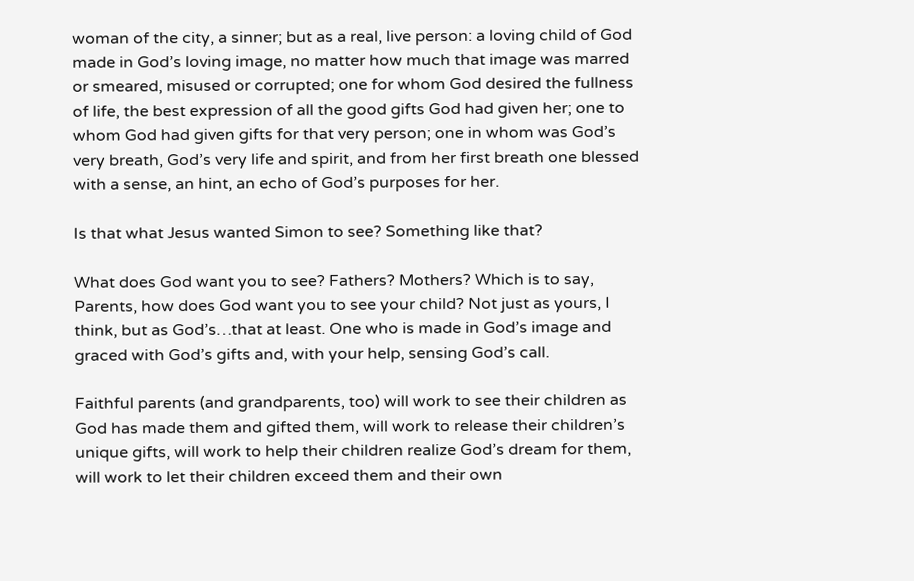woman of the city, a sinner; but as a real, live person: a loving child of God made in God’s loving image, no matter how much that image was marred or smeared, misused or corrupted; one for whom God desired the fullness of life, the best expression of all the good gifts God had given her; one to whom God had given gifts for that very person; one in whom was God’s very breath, God’s very life and spirit, and from her first breath one blessed with a sense, an hint, an echo of God’s purposes for her.

Is that what Jesus wanted Simon to see? Something like that?

What does God want you to see? Fathers? Mothers? Which is to say, Parents, how does God want you to see your child? Not just as yours, I think, but as God’s…that at least. One who is made in God’s image and graced with God’s gifts and, with your help, sensing God’s call.

Faithful parents (and grandparents, too) will work to see their children as God has made them and gifted them, will work to release their children’s unique gifts, will work to help their children realize God’s dream for them, will work to let their children exceed them and their own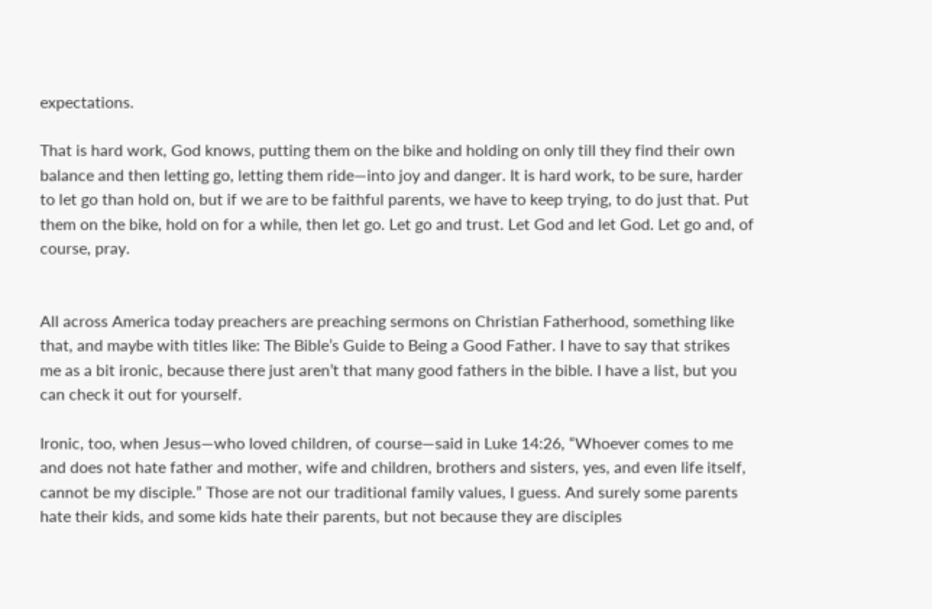expectations.

That is hard work, God knows, putting them on the bike and holding on only till they find their own balance and then letting go, letting them ride—into joy and danger. It is hard work, to be sure, harder to let go than hold on, but if we are to be faithful parents, we have to keep trying, to do just that. Put them on the bike, hold on for a while, then let go. Let go and trust. Let God and let God. Let go and, of course, pray.


All across America today preachers are preaching sermons on Christian Fatherhood, something like that, and maybe with titles like: The Bible’s Guide to Being a Good Father. I have to say that strikes me as a bit ironic, because there just aren’t that many good fathers in the bible. I have a list, but you can check it out for yourself.

Ironic, too, when Jesus—who loved children, of course—said in Luke 14:26, “Whoever comes to me and does not hate father and mother, wife and children, brothers and sisters, yes, and even life itself, cannot be my disciple.” Those are not our traditional family values, I guess. And surely some parents hate their kids, and some kids hate their parents, but not because they are disciples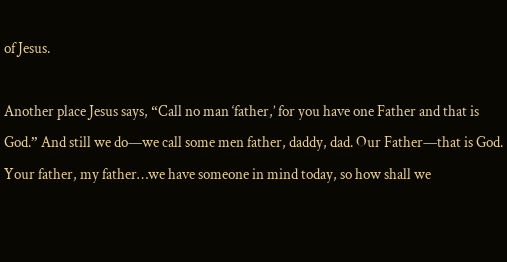of Jesus.

Another place Jesus says, “Call no man ‘father,’ for you have one Father and that is God.” And still we do—we call some men father, daddy, dad. Our Father—that is God. Your father, my father…we have someone in mind today, so how shall we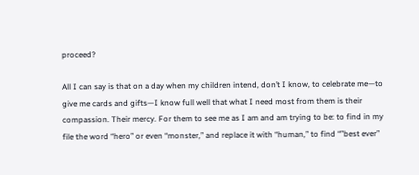proceed?

All I can say is that on a day when my children intend, don’t I know, to celebrate me—to give me cards and gifts—I know full well that what I need most from them is their compassion. Their mercy. For them to see me as I am and am trying to be: to find in my file the word “hero” or even “monster,” and replace it with “human,” to find “”best ever”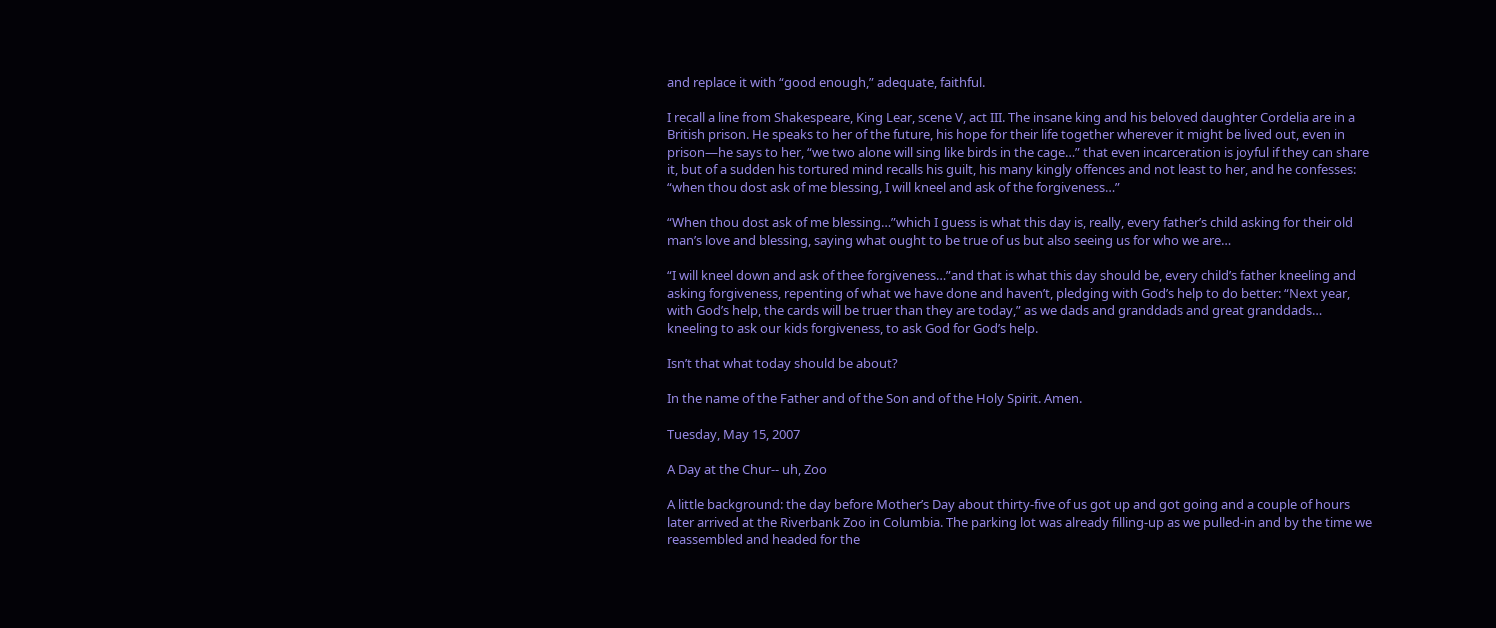and replace it with “good enough,” adequate, faithful.

I recall a line from Shakespeare, King Lear, scene V, act III. The insane king and his beloved daughter Cordelia are in a British prison. He speaks to her of the future, his hope for their life together wherever it might be lived out, even in prison—he says to her, “we two alone will sing like birds in the cage…” that even incarceration is joyful if they can share it, but of a sudden his tortured mind recalls his guilt, his many kingly offences and not least to her, and he confesses: “when thou dost ask of me blessing, I will kneel and ask of the forgiveness…”

“When thou dost ask of me blessing…”which I guess is what this day is, really, every father’s child asking for their old man’s love and blessing, saying what ought to be true of us but also seeing us for who we are…

“I will kneel down and ask of thee forgiveness…”and that is what this day should be, every child’s father kneeling and asking forgiveness, repenting of what we have done and haven’t, pledging with God’s help to do better: “Next year, with God’s help, the cards will be truer than they are today,” as we dads and granddads and great granddads… kneeling to ask our kids forgiveness, to ask God for God’s help.

Isn’t that what today should be about?

In the name of the Father and of the Son and of the Holy Spirit. Amen.

Tuesday, May 15, 2007

A Day at the Chur-- uh, Zoo

A little background: the day before Mother’s Day about thirty-five of us got up and got going and a couple of hours later arrived at the Riverbank Zoo in Columbia. The parking lot was already filling-up as we pulled-in and by the time we reassembled and headed for the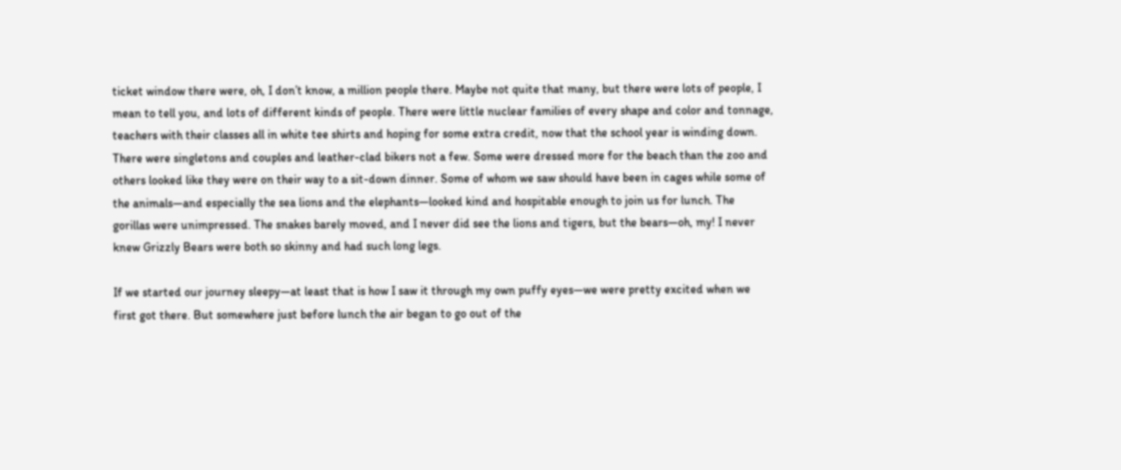ticket window there were, oh, I don’t know, a million people there. Maybe not quite that many, but there were lots of people, I mean to tell you, and lots of different kinds of people. There were little nuclear families of every shape and color and tonnage, teachers with their classes all in white tee shirts and hoping for some extra credit, now that the school year is winding down. There were singletons and couples and leather-clad bikers not a few. Some were dressed more for the beach than the zoo and others looked like they were on their way to a sit-down dinner. Some of whom we saw should have been in cages while some of the animals—and especially the sea lions and the elephants—looked kind and hospitable enough to join us for lunch. The gorillas were unimpressed. The snakes barely moved, and I never did see the lions and tigers, but the bears—oh, my! I never knew Grizzly Bears were both so skinny and had such long legs.

If we started our journey sleepy—at least that is how I saw it through my own puffy eyes—we were pretty excited when we first got there. But somewhere just before lunch the air began to go out of the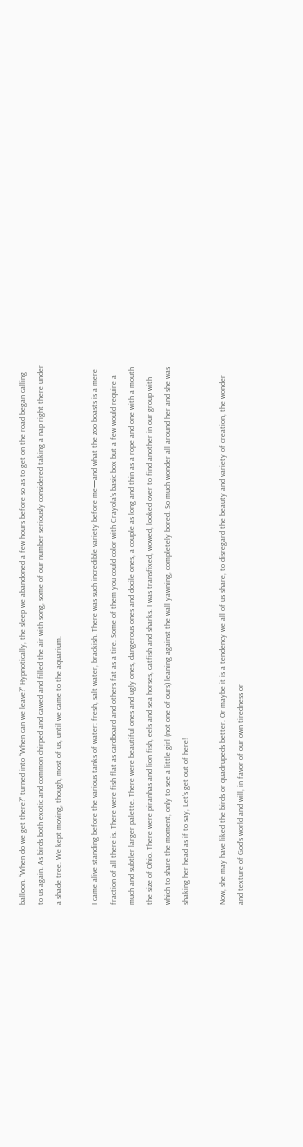balloon. “When do we get there?” turned into “When can we leave?” Hypnotically, the sleep we abandoned a few hours before so as to get on the road began calling to us again. As birds both exotic and common chirped and cawed and filled the air with song, some of our number seriously considered taking a nap right there under a shade tree. We kept moving, though, most of us, until we came to the aquarium.

I came alive standing before the various tanks of water: fresh, salt water, brackish. There was such incredible variety before me—and what the zoo boasts is a mere fraction of all there is. There were fish flat as cardboard and others fat as a tire. Some of them you could color with Crayola’s basic box but a few would require a much and subtler larger palette. There were beautiful ones and ugly ones, dangerous ones and docile ones, a couple as long and thin as a rope and one with a mouth the size of Ohio. There were piranhas and lion fish, eels and sea horses, catfish and sharks. I was transfixed, wowed, looked over to find another in our group with which to share the moment, only to see a little girl (not one of ours) leaning against the wall yawning, completely bored. So much wonder all around her and she was shaking her head as if to say, Let’s get out of here!

Now, she may have liked the birds or quadrupeds better. Or maybe it is a tendency we all of us share, to disregard the beauty and variety of creation, the wonder and texture of God’s world and will, in favor of our own tiredness or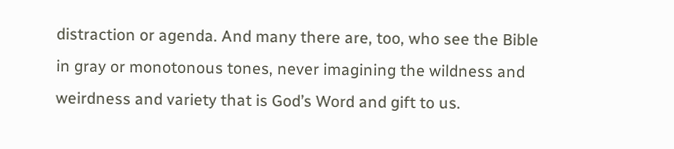distraction or agenda. And many there are, too, who see the Bible in gray or monotonous tones, never imagining the wildness and weirdness and variety that is God’s Word and gift to us.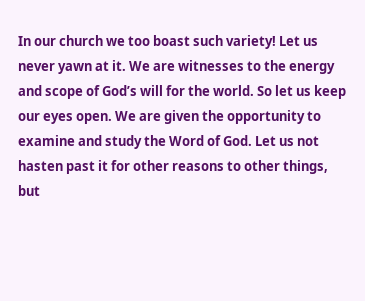In our church we too boast such variety! Let us never yawn at it. We are witnesses to the energy and scope of God’s will for the world. So let us keep our eyes open. We are given the opportunity to examine and study the Word of God. Let us not hasten past it for other reasons to other things, but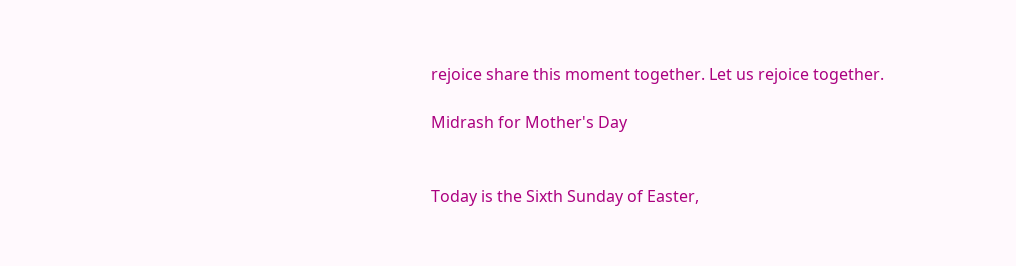rejoice share this moment together. Let us rejoice together.

Midrash for Mother's Day


Today is the Sixth Sunday of Easter,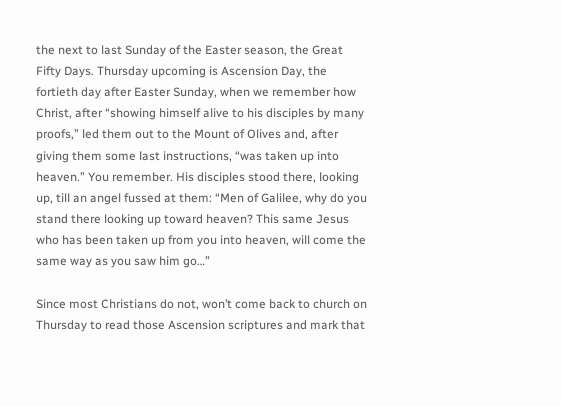the next to last Sunday of the Easter season, the Great Fifty Days. Thursday upcoming is Ascension Day, the fortieth day after Easter Sunday, when we remember how Christ, after “showing himself alive to his disciples by many proofs,” led them out to the Mount of Olives and, after giving them some last instructions, “was taken up into heaven.” You remember. His disciples stood there, looking up, till an angel fussed at them: “Men of Galilee, why do you stand there looking up toward heaven? This same Jesus who has been taken up from you into heaven, will come the same way as you saw him go…”

Since most Christians do not, won’t come back to church on Thursday to read those Ascension scriptures and mark that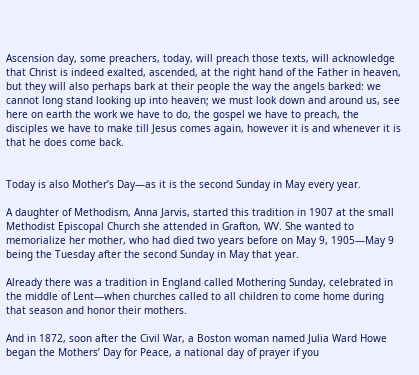Ascension day, some preachers, today, will preach those texts, will acknowledge that Christ is indeed exalted, ascended, at the right hand of the Father in heaven, but they will also perhaps bark at their people the way the angels barked: we cannot long stand looking up into heaven; we must look down and around us, see here on earth the work we have to do, the gospel we have to preach, the disciples we have to make till Jesus comes again, however it is and whenever it is that he does come back.


Today is also Mother’s Day—as it is the second Sunday in May every year.

A daughter of Methodism, Anna Jarvis, started this tradition in 1907 at the small Methodist Episcopal Church she attended in Grafton, WV. She wanted to memorialize her mother, who had died two years before on May 9, 1905—May 9 being the Tuesday after the second Sunday in May that year.

Already there was a tradition in England called Mothering Sunday, celebrated in the middle of Lent—when churches called to all children to come home during that season and honor their mothers.

And in 1872, soon after the Civil War, a Boston woman named Julia Ward Howe began the Mothers’ Day for Peace, a national day of prayer if you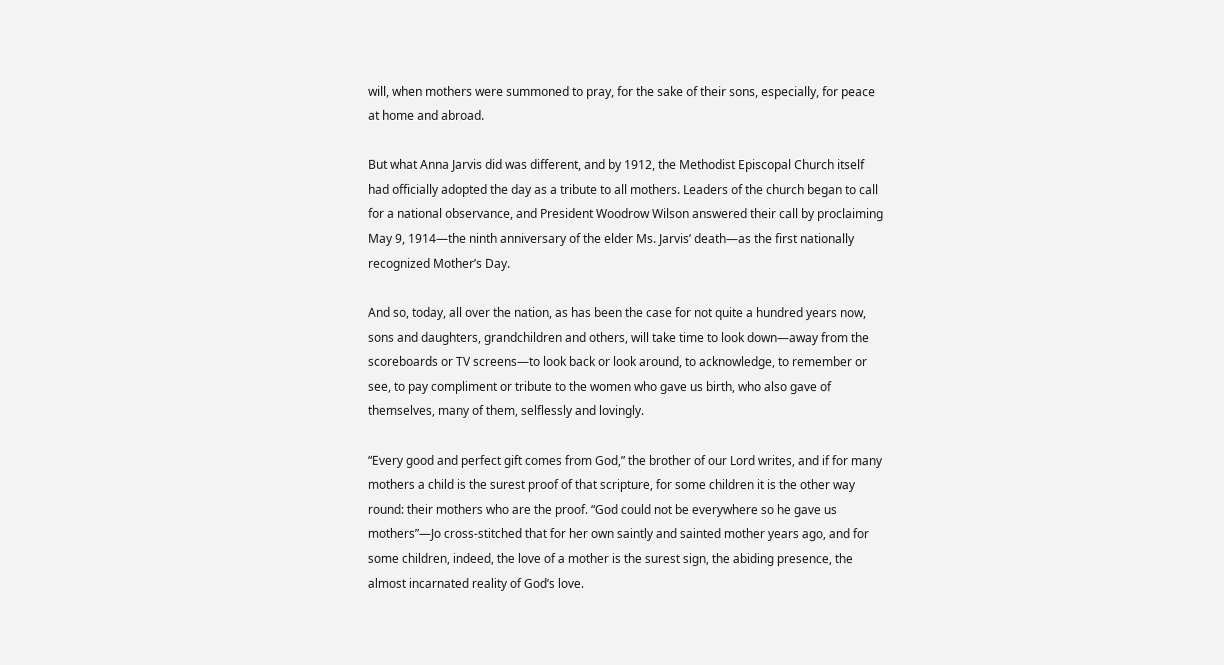will, when mothers were summoned to pray, for the sake of their sons, especially, for peace at home and abroad.

But what Anna Jarvis did was different, and by 1912, the Methodist Episcopal Church itself had officially adopted the day as a tribute to all mothers. Leaders of the church began to call for a national observance, and President Woodrow Wilson answered their call by proclaiming May 9, 1914—the ninth anniversary of the elder Ms. Jarvis’ death—as the first nationally recognized Mother’s Day.

And so, today, all over the nation, as has been the case for not quite a hundred years now, sons and daughters, grandchildren and others, will take time to look down—away from the scoreboards or TV screens—to look back or look around, to acknowledge, to remember or see, to pay compliment or tribute to the women who gave us birth, who also gave of themselves, many of them, selflessly and lovingly.

“Every good and perfect gift comes from God,” the brother of our Lord writes, and if for many mothers a child is the surest proof of that scripture, for some children it is the other way round: their mothers who are the proof. “God could not be everywhere so he gave us mothers”—Jo cross-stitched that for her own saintly and sainted mother years ago, and for some children, indeed, the love of a mother is the surest sign, the abiding presence, the almost incarnated reality of God’s love.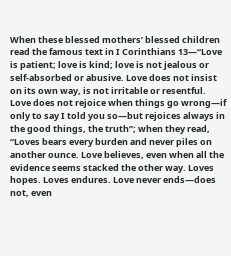When these blessed mothers’ blessed children read the famous text in I Corinthians 13—“Love is patient; love is kind; love is not jealous or self-absorbed or abusive. Love does not insist on its own way, is not irritable or resentful. Love does not rejoice when things go wrong—if only to say I told you so—but rejoices always in the good things, the truth”; when they read, “Loves bears every burden and never piles on another ounce. Love believes, even when all the evidence seems stacked the other way. Loves hopes. Loves endures. Love never ends—does not, even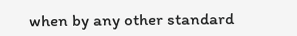when by any other standard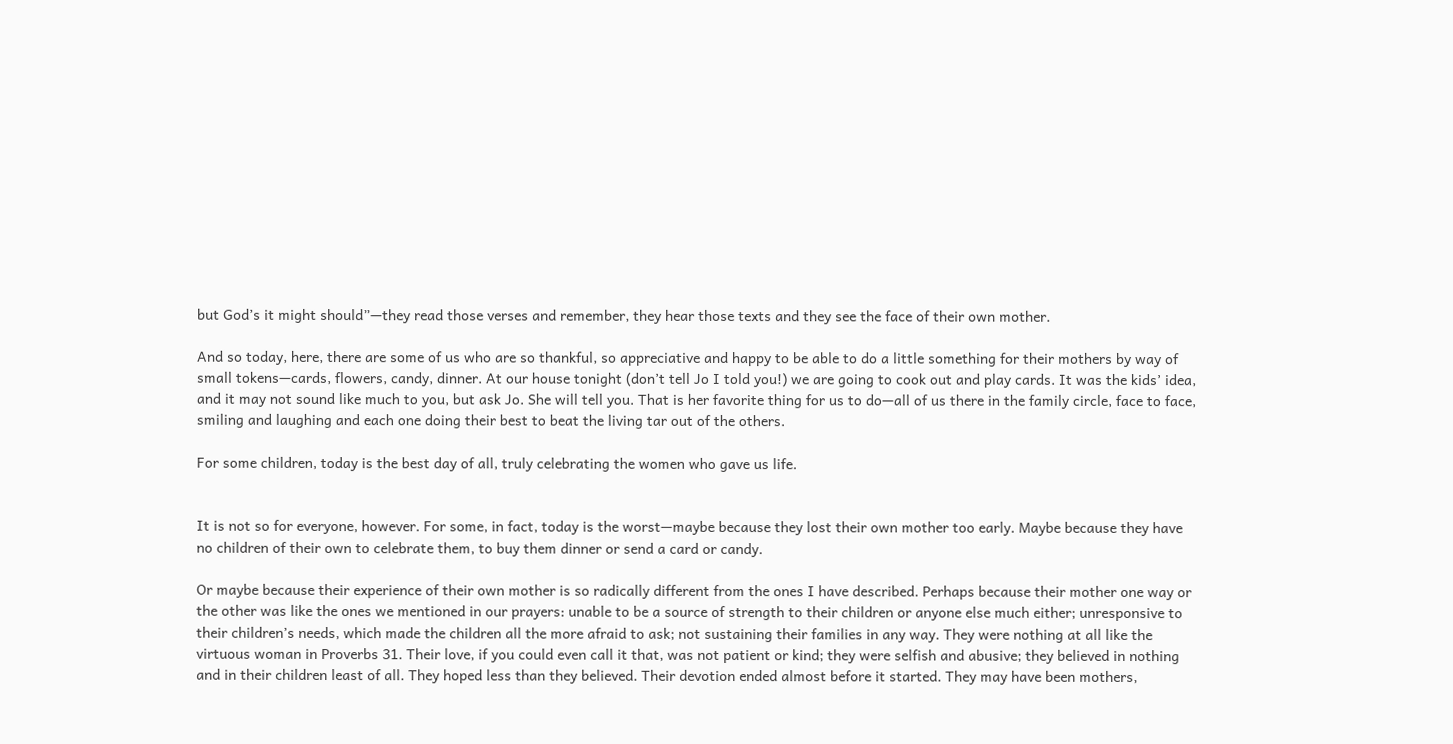but God’s it might should”—they read those verses and remember, they hear those texts and they see the face of their own mother.

And so today, here, there are some of us who are so thankful, so appreciative and happy to be able to do a little something for their mothers by way of small tokens—cards, flowers, candy, dinner. At our house tonight (don’t tell Jo I told you!) we are going to cook out and play cards. It was the kids’ idea, and it may not sound like much to you, but ask Jo. She will tell you. That is her favorite thing for us to do—all of us there in the family circle, face to face, smiling and laughing and each one doing their best to beat the living tar out of the others.

For some children, today is the best day of all, truly celebrating the women who gave us life.


It is not so for everyone, however. For some, in fact, today is the worst—maybe because they lost their own mother too early. Maybe because they have no children of their own to celebrate them, to buy them dinner or send a card or candy.

Or maybe because their experience of their own mother is so radically different from the ones I have described. Perhaps because their mother one way or the other was like the ones we mentioned in our prayers: unable to be a source of strength to their children or anyone else much either; unresponsive to their children’s needs, which made the children all the more afraid to ask; not sustaining their families in any way. They were nothing at all like the virtuous woman in Proverbs 31. Their love, if you could even call it that, was not patient or kind; they were selfish and abusive; they believed in nothing and in their children least of all. They hoped less than they believed. Their devotion ended almost before it started. They may have been mothers,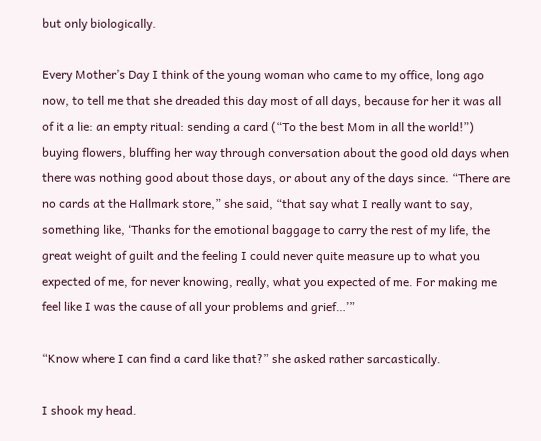but only biologically.

Every Mother’s Day I think of the young woman who came to my office, long ago now, to tell me that she dreaded this day most of all days, because for her it was all of it a lie: an empty ritual: sending a card (“To the best Mom in all the world!”) buying flowers, bluffing her way through conversation about the good old days when there was nothing good about those days, or about any of the days since. “There are no cards at the Hallmark store,” she said, “that say what I really want to say, something like, ‘Thanks for the emotional baggage to carry the rest of my life, the great weight of guilt and the feeling I could never quite measure up to what you expected of me, for never knowing, really, what you expected of me. For making me feel like I was the cause of all your problems and grief…’”

“Know where I can find a card like that?” she asked rather sarcastically.

I shook my head.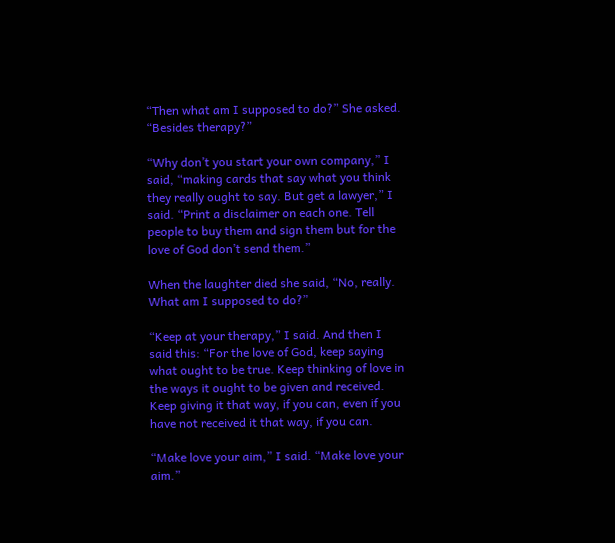“Then what am I supposed to do?” She asked. “Besides therapy?”

“Why don’t you start your own company,” I said, “making cards that say what you think they really ought to say. But get a lawyer,” I said. “Print a disclaimer on each one. Tell people to buy them and sign them but for the love of God don’t send them.”

When the laughter died she said, “No, really. What am I supposed to do?”

“Keep at your therapy,” I said. And then I said this: “For the love of God, keep saying what ought to be true. Keep thinking of love in the ways it ought to be given and received. Keep giving it that way, if you can, even if you have not received it that way, if you can.

“Make love your aim,” I said. “Make love your aim.”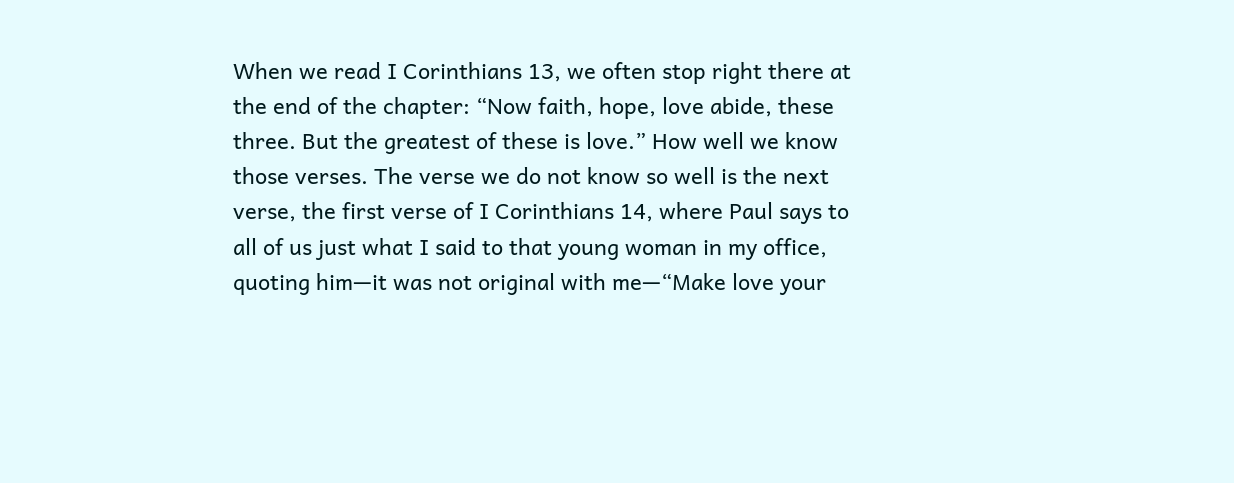When we read I Corinthians 13, we often stop right there at the end of the chapter: “Now faith, hope, love abide, these three. But the greatest of these is love.” How well we know those verses. The verse we do not know so well is the next verse, the first verse of I Corinthians 14, where Paul says to all of us just what I said to that young woman in my office, quoting him—it was not original with me—“Make love your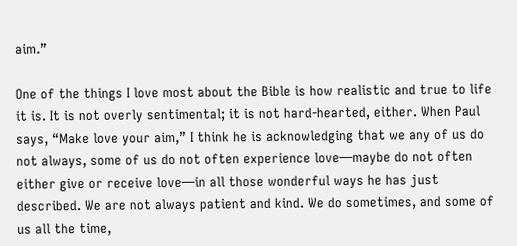aim.”

One of the things I love most about the Bible is how realistic and true to life it is. It is not overly sentimental; it is not hard-hearted, either. When Paul says, “Make love your aim,” I think he is acknowledging that we any of us do not always, some of us do not often experience love—maybe do not often either give or receive love—in all those wonderful ways he has just described. We are not always patient and kind. We do sometimes, and some of us all the time,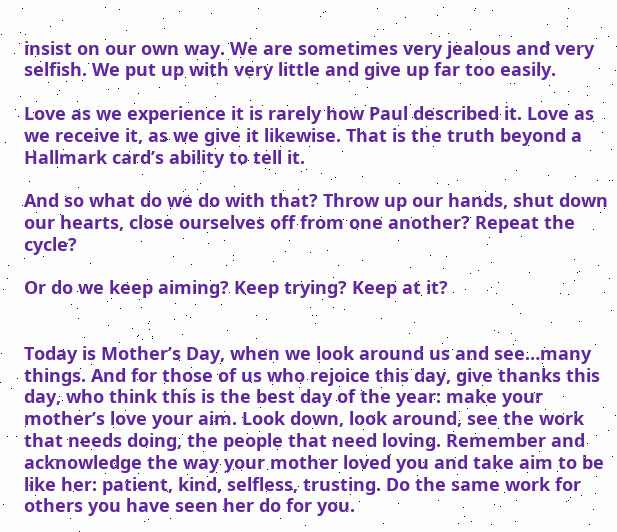insist on our own way. We are sometimes very jealous and very selfish. We put up with very little and give up far too easily.

Love as we experience it is rarely how Paul described it. Love as we receive it, as we give it likewise. That is the truth beyond a Hallmark card’s ability to tell it.

And so what do we do with that? Throw up our hands, shut down our hearts, close ourselves off from one another? Repeat the cycle?

Or do we keep aiming? Keep trying? Keep at it?


Today is Mother’s Day, when we look around us and see…many things. And for those of us who rejoice this day, give thanks this day, who think this is the best day of the year: make your mother’s love your aim. Look down, look around, see the work that needs doing, the people that need loving. Remember and acknowledge the way your mother loved you and take aim to be like her: patient, kind, selfless, trusting. Do the same work for others you have seen her do for you.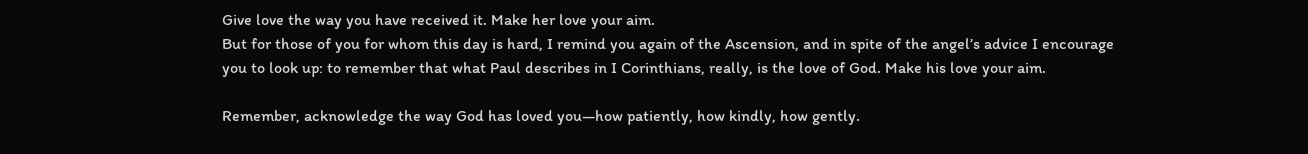Give love the way you have received it. Make her love your aim.
But for those of you for whom this day is hard, I remind you again of the Ascension, and in spite of the angel’s advice I encourage you to look up: to remember that what Paul describes in I Corinthians, really, is the love of God. Make his love your aim.

Remember, acknowledge the way God has loved you—how patiently, how kindly, how gently.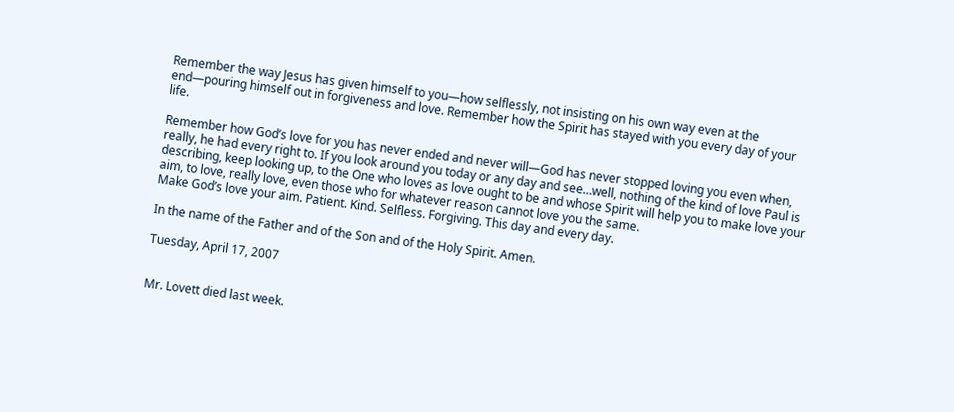Remember the way Jesus has given himself to you—how selflessly, not insisting on his own way even at the end—pouring himself out in forgiveness and love. Remember how the Spirit has stayed with you every day of your life.

Remember how God’s love for you has never ended and never will—God has never stopped loving you even when, really, he had every right to. If you look around you today or any day and see…well, nothing of the kind of love Paul is describing, keep looking up, to the One who loves as love ought to be and whose Spirit will help you to make love your aim, to love, really love, even those who for whatever reason cannot love you the same.
Make God’s love your aim. Patient. Kind. Selfless. Forgiving. This day and every day.

In the name of the Father and of the Son and of the Holy Spirit. Amen.

Tuesday, April 17, 2007


Mr. Lovett died last week.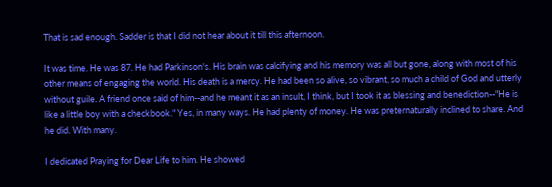That is sad enough. Sadder is that I did not hear about it till this afternoon.

It was time. He was 87. He had Parkinson's. His brain was calcifying and his memory was all but gone, along with most of his other means of engaging the world. His death is a mercy. He had been so alive, so vibrant, so much a child of God and utterly without guile. A friend once said of him--and he meant it as an insult, I think, but I took it as blessing and benediction--"He is like a little boy with a checkbook." Yes, in many ways. He had plenty of money. He was preternaturally inclined to share. And he did. With many.

I dedicated Praying for Dear Life to him. He showed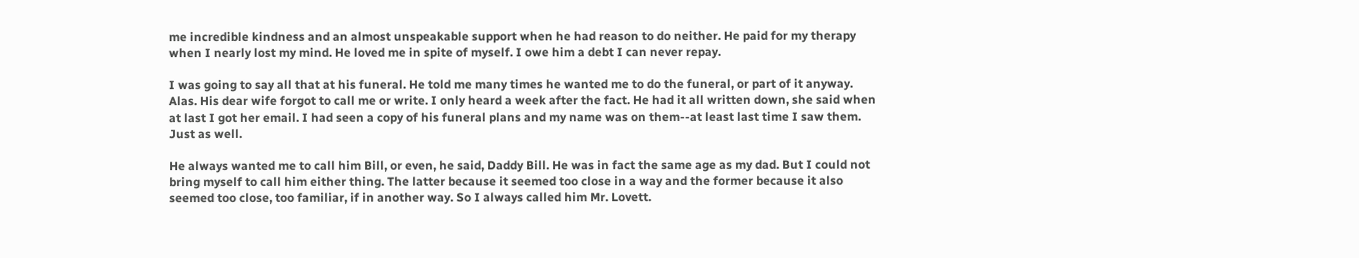me incredible kindness and an almost unspeakable support when he had reason to do neither. He paid for my therapy when I nearly lost my mind. He loved me in spite of myself. I owe him a debt I can never repay.

I was going to say all that at his funeral. He told me many times he wanted me to do the funeral, or part of it anyway. Alas. His dear wife forgot to call me or write. I only heard a week after the fact. He had it all written down, she said when at last I got her email. I had seen a copy of his funeral plans and my name was on them--at least last time I saw them. Just as well.

He always wanted me to call him Bill, or even, he said, Daddy Bill. He was in fact the same age as my dad. But I could not bring myself to call him either thing. The latter because it seemed too close in a way and the former because it also seemed too close, too familiar, if in another way. So I always called him Mr. Lovett.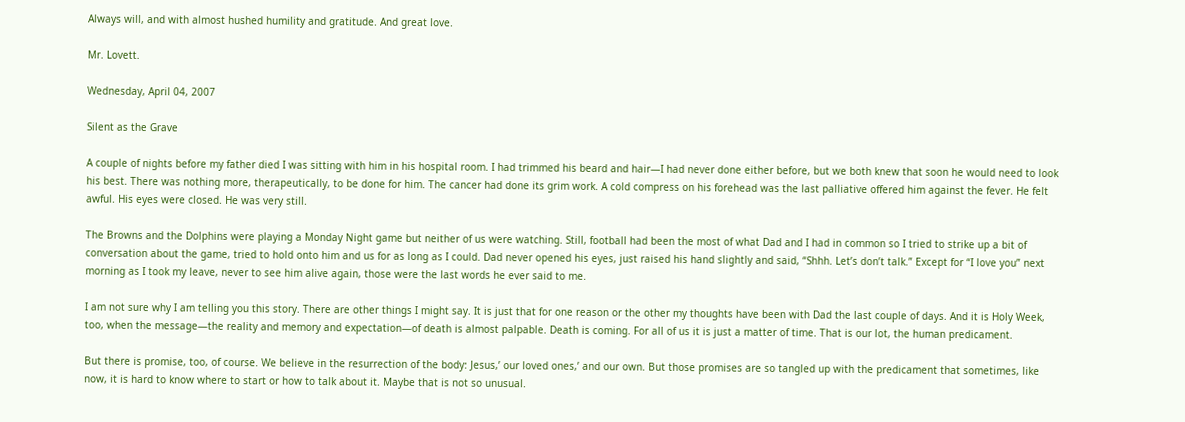Always will, and with almost hushed humility and gratitude. And great love.

Mr. Lovett.

Wednesday, April 04, 2007

Silent as the Grave

A couple of nights before my father died I was sitting with him in his hospital room. I had trimmed his beard and hair—I had never done either before, but we both knew that soon he would need to look his best. There was nothing more, therapeutically, to be done for him. The cancer had done its grim work. A cold compress on his forehead was the last palliative offered him against the fever. He felt awful. His eyes were closed. He was very still.

The Browns and the Dolphins were playing a Monday Night game but neither of us were watching. Still, football had been the most of what Dad and I had in common so I tried to strike up a bit of conversation about the game, tried to hold onto him and us for as long as I could. Dad never opened his eyes, just raised his hand slightly and said, “Shhh. Let’s don’t talk.” Except for “I love you” next morning as I took my leave, never to see him alive again, those were the last words he ever said to me.

I am not sure why I am telling you this story. There are other things I might say. It is just that for one reason or the other my thoughts have been with Dad the last couple of days. And it is Holy Week, too, when the message—the reality and memory and expectation—of death is almost palpable. Death is coming. For all of us it is just a matter of time. That is our lot, the human predicament.

But there is promise, too, of course. We believe in the resurrection of the body: Jesus,’ our loved ones,’ and our own. But those promises are so tangled up with the predicament that sometimes, like now, it is hard to know where to start or how to talk about it. Maybe that is not so unusual.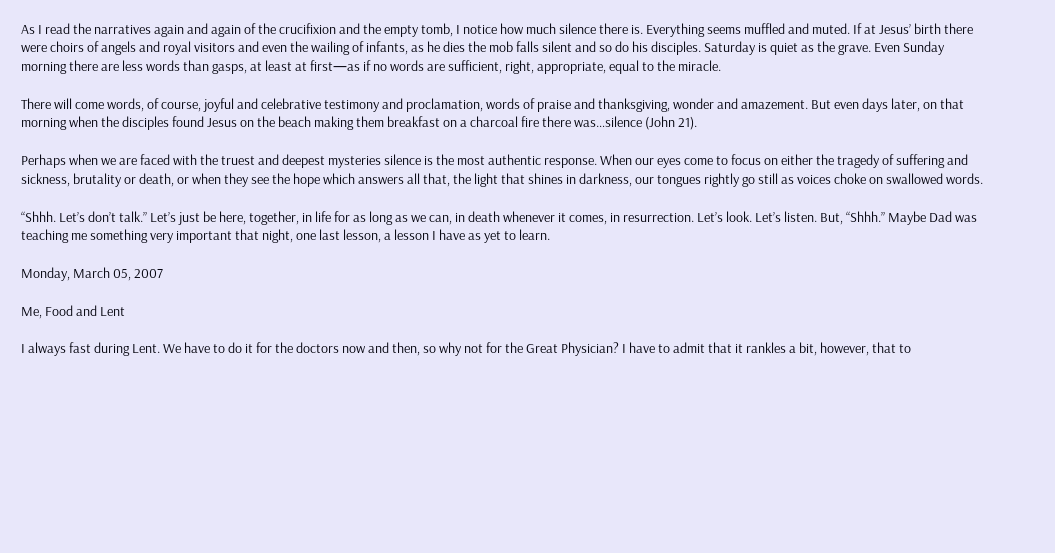As I read the narratives again and again of the crucifixion and the empty tomb, I notice how much silence there is. Everything seems muffled and muted. If at Jesus’ birth there were choirs of angels and royal visitors and even the wailing of infants, as he dies the mob falls silent and so do his disciples. Saturday is quiet as the grave. Even Sunday morning there are less words than gasps, at least at first—as if no words are sufficient, right, appropriate, equal to the miracle.

There will come words, of course, joyful and celebrative testimony and proclamation, words of praise and thanksgiving, wonder and amazement. But even days later, on that morning when the disciples found Jesus on the beach making them breakfast on a charcoal fire there was…silence (John 21).

Perhaps when we are faced with the truest and deepest mysteries silence is the most authentic response. When our eyes come to focus on either the tragedy of suffering and sickness, brutality or death, or when they see the hope which answers all that, the light that shines in darkness, our tongues rightly go still as voices choke on swallowed words.

“Shhh. Let’s don’t talk.” Let’s just be here, together, in life for as long as we can, in death whenever it comes, in resurrection. Let’s look. Let’s listen. But, “Shhh.” Maybe Dad was teaching me something very important that night, one last lesson, a lesson I have as yet to learn.

Monday, March 05, 2007

Me, Food and Lent

I always fast during Lent. We have to do it for the doctors now and then, so why not for the Great Physician? I have to admit that it rankles a bit, however, that to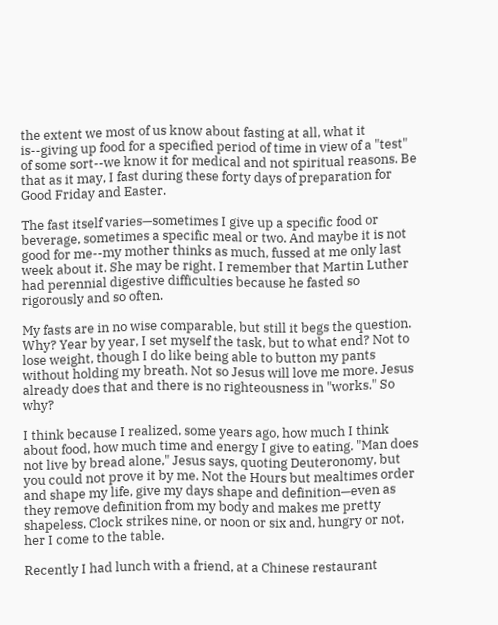the extent we most of us know about fasting at all, what it is--giving up food for a specified period of time in view of a "test" of some sort--we know it for medical and not spiritual reasons. Be that as it may, I fast during these forty days of preparation for Good Friday and Easter.

The fast itself varies—sometimes I give up a specific food or beverage, sometimes a specific meal or two. And maybe it is not good for me--my mother thinks as much, fussed at me only last week about it. She may be right. I remember that Martin Luther had perennial digestive difficulties because he fasted so rigorously and so often.

My fasts are in no wise comparable, but still it begs the question. Why? Year by year, I set myself the task, but to what end? Not to lose weight, though I do like being able to button my pants without holding my breath. Not so Jesus will love me more. Jesus already does that and there is no righteousness in "works." So why?

I think because I realized, some years ago, how much I think about food, how much time and energy I give to eating. "Man does not live by bread alone," Jesus says, quoting Deuteronomy, but you could not prove it by me. Not the Hours but mealtimes order and shape my life, give my days shape and definition—even as they remove definition from my body and makes me pretty shapeless. Clock strikes nine, or noon or six and, hungry or not, her I come to the table.

Recently I had lunch with a friend, at a Chinese restaurant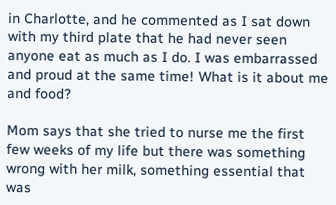in Charlotte, and he commented as I sat down with my third plate that he had never seen anyone eat as much as I do. I was embarrassed and proud at the same time! What is it about me and food?

Mom says that she tried to nurse me the first few weeks of my life but there was something wrong with her milk, something essential that was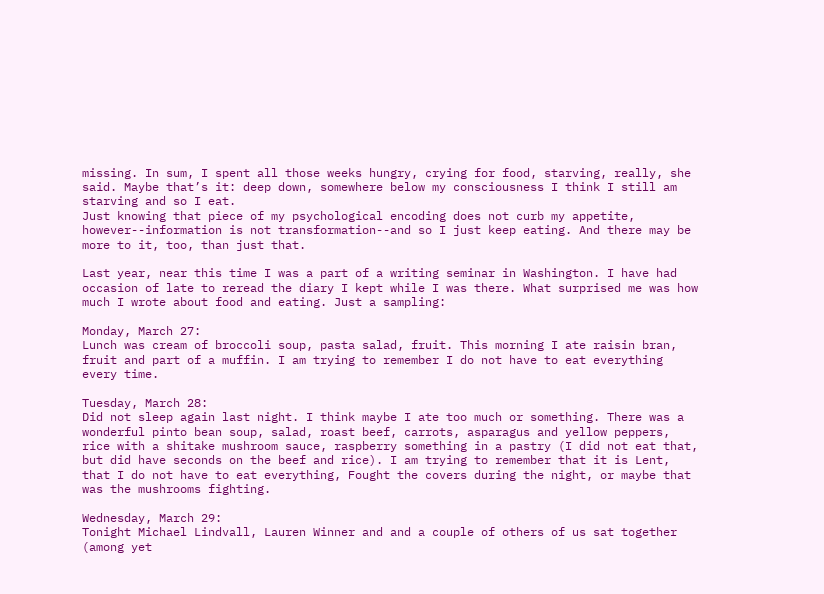missing. In sum, I spent all those weeks hungry, crying for food, starving, really, she said. Maybe that’s it: deep down, somewhere below my consciousness I think I still am starving and so I eat.
Just knowing that piece of my psychological encoding does not curb my appetite, however--information is not transformation--and so I just keep eating. And there may be more to it, too, than just that.

Last year, near this time I was a part of a writing seminar in Washington. I have had occasion of late to reread the diary I kept while I was there. What surprised me was how much I wrote about food and eating. Just a sampling:

Monday, March 27:
Lunch was cream of broccoli soup, pasta salad, fruit. This morning I ate raisin bran, fruit and part of a muffin. I am trying to remember I do not have to eat everything every time.

Tuesday, March 28:
Did not sleep again last night. I think maybe I ate too much or something. There was a wonderful pinto bean soup, salad, roast beef, carrots, asparagus and yellow peppers, rice with a shitake mushroom sauce, raspberry something in a pastry (I did not eat that, but did have seconds on the beef and rice). I am trying to remember that it is Lent, that I do not have to eat everything, Fought the covers during the night, or maybe that was the mushrooms fighting.

Wednesday, March 29:
Tonight Michael Lindvall, Lauren Winner and and a couple of others of us sat together (among yet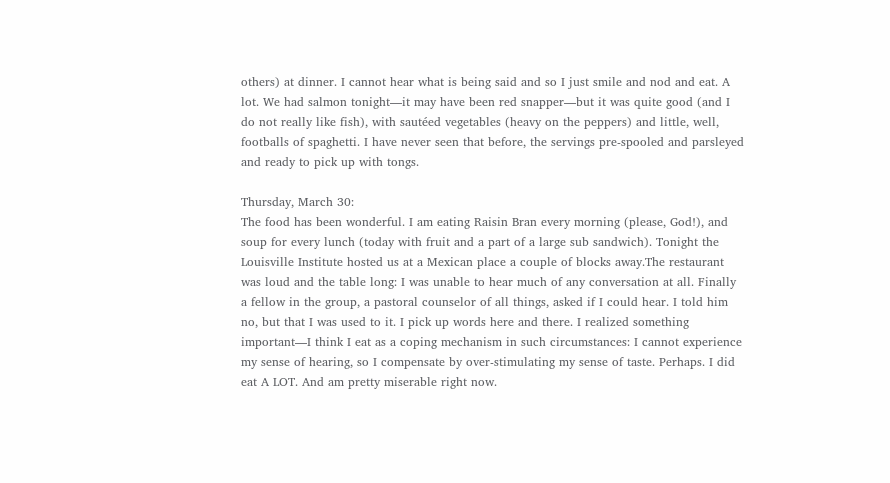others) at dinner. I cannot hear what is being said and so I just smile and nod and eat. A lot. We had salmon tonight—it may have been red snapper—but it was quite good (and I do not really like fish), with sautéed vegetables (heavy on the peppers) and little, well, footballs of spaghetti. I have never seen that before, the servings pre-spooled and parsleyed and ready to pick up with tongs.

Thursday, March 30:
The food has been wonderful. I am eating Raisin Bran every morning (please, God!), and soup for every lunch (today with fruit and a part of a large sub sandwich). Tonight the Louisville Institute hosted us at a Mexican place a couple of blocks away.The restaurant was loud and the table long: I was unable to hear much of any conversation at all. Finally a fellow in the group, a pastoral counselor of all things, asked if I could hear. I told him no, but that I was used to it. I pick up words here and there. I realized something important—I think I eat as a coping mechanism in such circumstances: I cannot experience my sense of hearing, so I compensate by over-stimulating my sense of taste. Perhaps. I did eat A LOT. And am pretty miserable right now.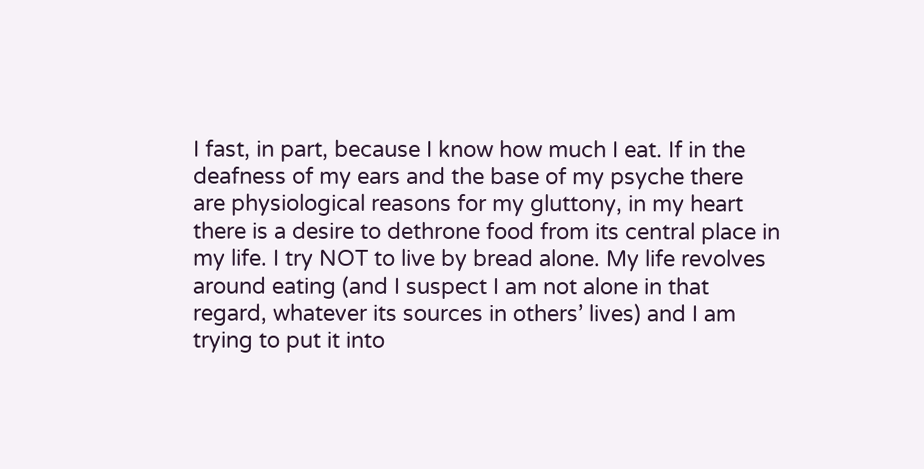I fast, in part, because I know how much I eat. If in the deafness of my ears and the base of my psyche there are physiological reasons for my gluttony, in my heart there is a desire to dethrone food from its central place in my life. I try NOT to live by bread alone. My life revolves around eating (and I suspect I am not alone in that regard, whatever its sources in others’ lives) and I am trying to put it into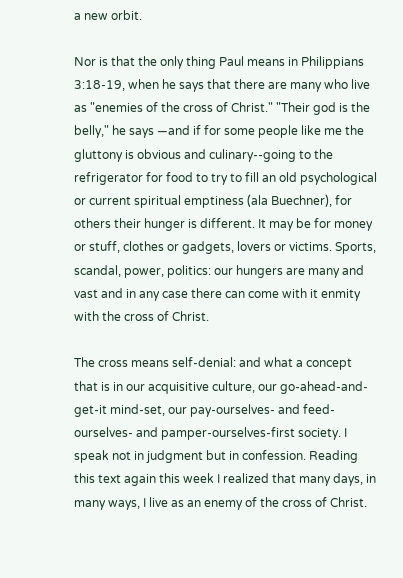a new orbit.

Nor is that the only thing Paul means in Philippians 3:18-19, when he says that there are many who live as "enemies of the cross of Christ." "Their god is the belly," he says —and if for some people like me the gluttony is obvious and culinary--going to the refrigerator for food to try to fill an old psychological or current spiritual emptiness (ala Buechner), for others their hunger is different. It may be for money or stuff, clothes or gadgets, lovers or victims. Sports, scandal, power, politics: our hungers are many and vast and in any case there can come with it enmity with the cross of Christ.

The cross means self-denial: and what a concept that is in our acquisitive culture, our go-ahead-and-get-it mind-set, our pay-ourselves- and feed-ourselves- and pamper-ourselves-first society. I speak not in judgment but in confession. Reading this text again this week I realized that many days, in many ways, I live as an enemy of the cross of Christ.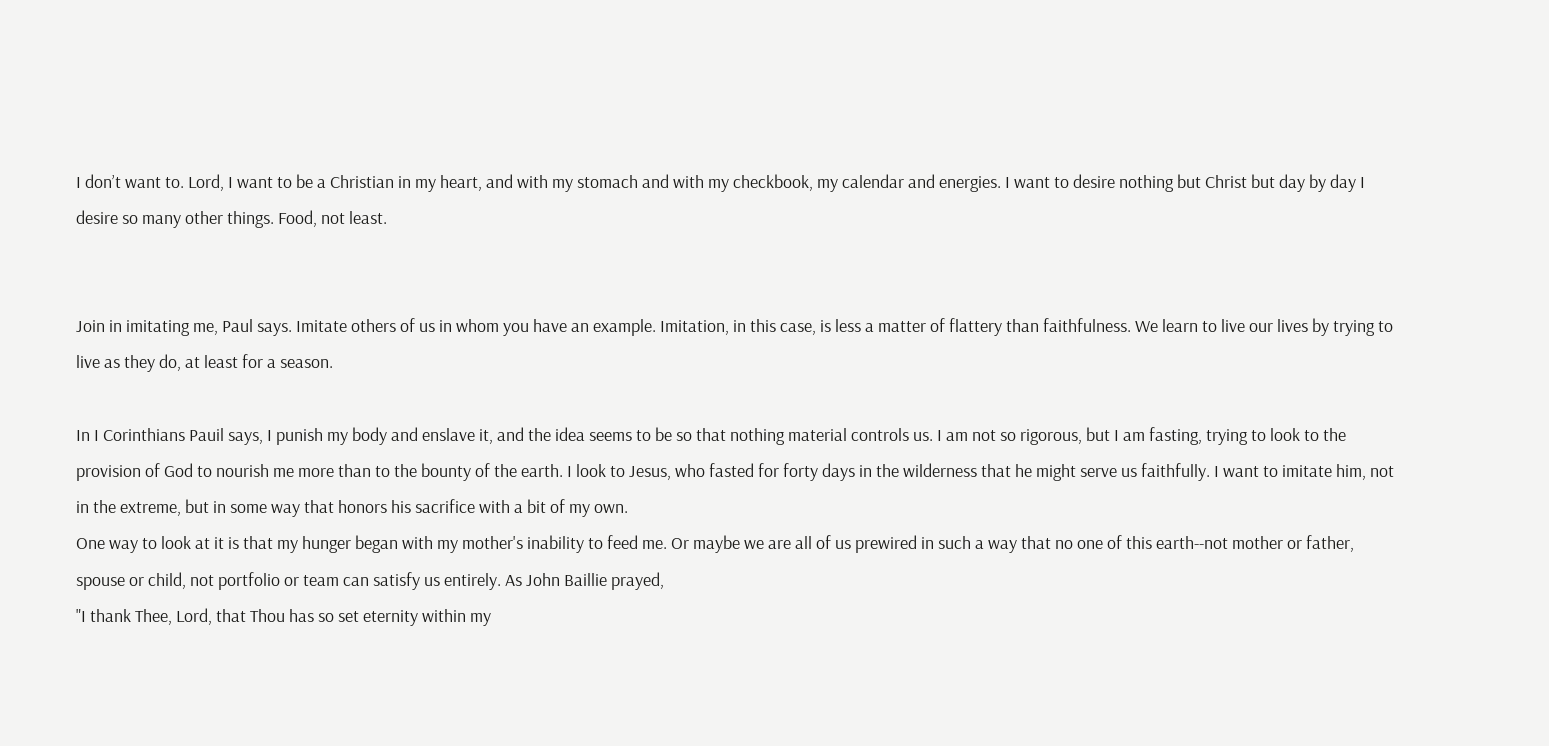I don’t want to. Lord, I want to be a Christian in my heart, and with my stomach and with my checkbook, my calendar and energies. I want to desire nothing but Christ but day by day I desire so many other things. Food, not least.


Join in imitating me, Paul says. Imitate others of us in whom you have an example. Imitation, in this case, is less a matter of flattery than faithfulness. We learn to live our lives by trying to live as they do, at least for a season.

In I Corinthians Pauil says, I punish my body and enslave it, and the idea seems to be so that nothing material controls us. I am not so rigorous, but I am fasting, trying to look to the provision of God to nourish me more than to the bounty of the earth. I look to Jesus, who fasted for forty days in the wilderness that he might serve us faithfully. I want to imitate him, not in the extreme, but in some way that honors his sacrifice with a bit of my own.
One way to look at it is that my hunger began with my mother's inability to feed me. Or maybe we are all of us prewired in such a way that no one of this earth--not mother or father, spouse or child, not portfolio or team can satisfy us entirely. As John Baillie prayed,
"I thank Thee, Lord, that Thou has so set eternity within my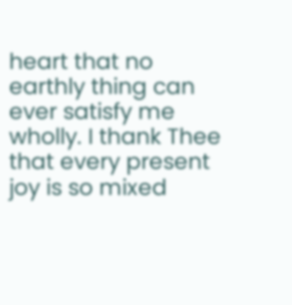heart that no earthly thing can ever satisfy me wholly. I thank Thee that every present joy is so mixed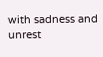with sadness and unrest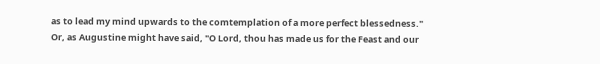as to lead my mind upwards to the comtemplation of a more perfect blessedness."
Or, as Augustine might have said, "O Lord, thou has made us for the Feast and our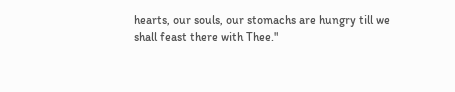hearts, our souls, our stomachs are hungry till we shall feast there with Thee."